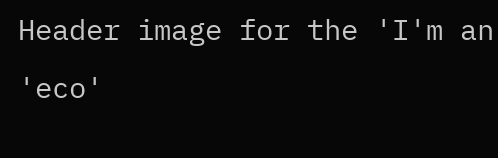Header image for the 'I'm an 'eco'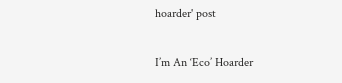hoarder' post

I’m An ‘Eco’ Hoarder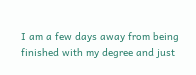I am a few days away from being finished with my degree and just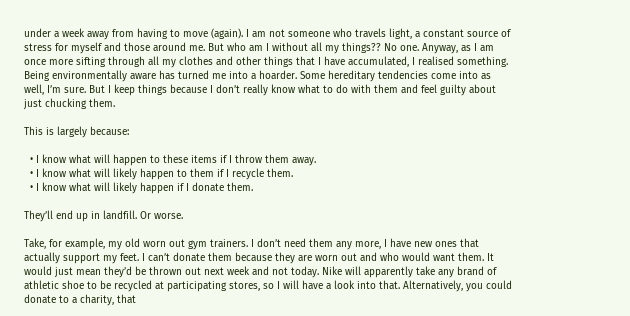under a week away from having to move (again). I am not someone who travels light, a constant source of stress for myself and those around me. But who am I without all my things?? No one. Anyway, as I am once more sifting through all my clothes and other things that I have accumulated, I realised something. Being environmentally aware has turned me into a hoarder. Some hereditary tendencies come into as well, I’m sure. But I keep things because I don’t really know what to do with them and feel guilty about just chucking them.

This is largely because:

  • I know what will happen to these items if I throw them away.
  • I know what will likely happen to them if I recycle them.
  • I know what will likely happen if I donate them.

They’ll end up in landfill. Or worse.

Take, for example, my old worn out gym trainers. I don’t need them any more, I have new ones that actually support my feet. I can’t donate them because they are worn out and who would want them. It would just mean they’d be thrown out next week and not today. Nike will apparently take any brand of athletic shoe to be recycled at participating stores, so I will have a look into that. Alternatively, you could donate to a charity, that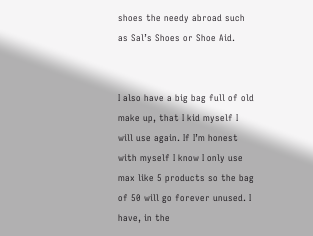shoes the needy abroad such as Sal’s Shoes or Shoe Aid.


I also have a big bag full of old make up, that I kid myself I will use again. If I’m honest with myself I know I only use max like 5 products so the bag of 50 will go forever unused. I have, in the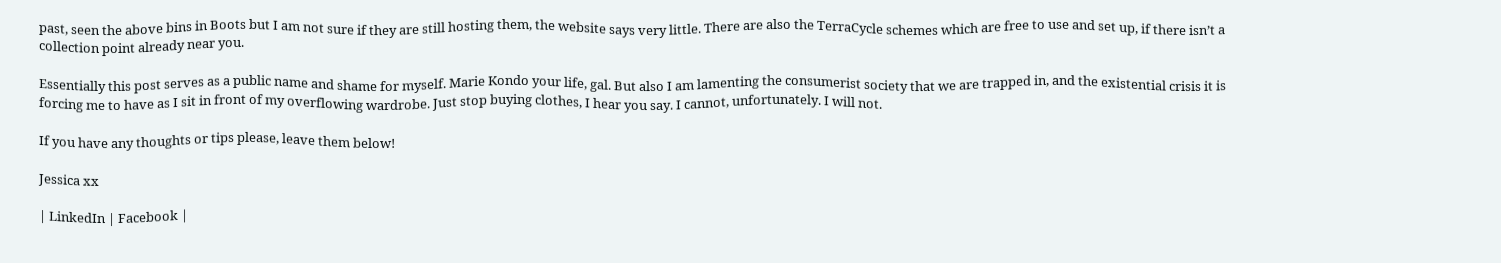past, seen the above bins in Boots but I am not sure if they are still hosting them, the website says very little. There are also the TerraCycle schemes which are free to use and set up, if there isn’t a collection point already near you.

Essentially this post serves as a public name and shame for myself. Marie Kondo your life, gal. But also I am lamenting the consumerist society that we are trapped in, and the existential crisis it is forcing me to have as I sit in front of my overflowing wardrobe. Just stop buying clothes, I hear you say. I cannot, unfortunately. I will not.

If you have any thoughts or tips please, leave them below!

Jessica xx

| LinkedIn | Facebook |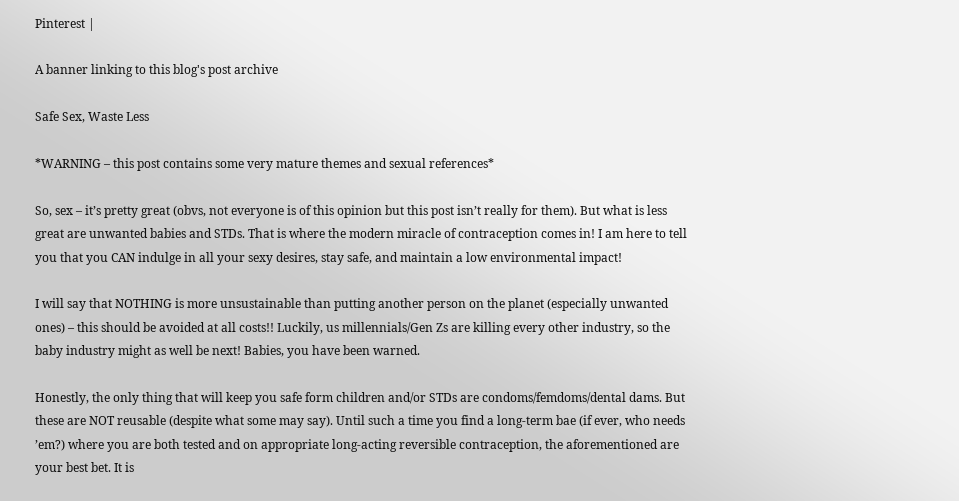Pinterest |

A banner linking to this blog's post archive

Safe Sex, Waste Less

*WARNING – this post contains some very mature themes and sexual references*

So, sex – it’s pretty great (obvs, not everyone is of this opinion but this post isn’t really for them). But what is less great are unwanted babies and STDs. That is where the modern miracle of contraception comes in! I am here to tell you that you CAN indulge in all your sexy desires, stay safe, and maintain a low environmental impact!

I will say that NOTHING is more unsustainable than putting another person on the planet (especially unwanted ones) – this should be avoided at all costs!! Luckily, us millennials/Gen Zs are killing every other industry, so the baby industry might as well be next! Babies, you have been warned.

Honestly, the only thing that will keep you safe form children and/or STDs are condoms/femdoms/dental dams. But these are NOT reusable (despite what some may say). Until such a time you find a long-term bae (if ever, who needs ’em?) where you are both tested and on appropriate long-acting reversible contraception, the aforementioned are your best bet. It is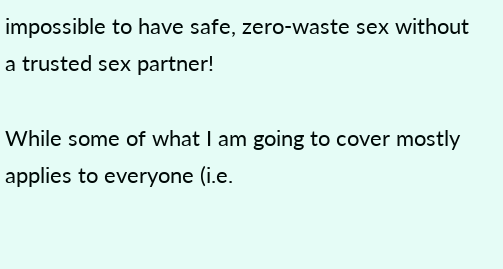impossible to have safe, zero-waste sex without a trusted sex partner!

While some of what I am going to cover mostly applies to everyone (i.e.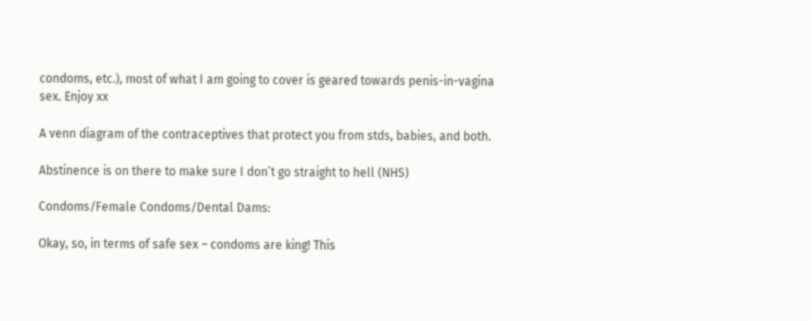condoms, etc.), most of what I am going to cover is geared towards penis-in-vagina sex. Enjoy xx

A venn diagram of the contraceptives that protect you from stds, babies, and both.

Abstinence is on there to make sure I don’t go straight to hell (NHS)

Condoms/Female Condoms/Dental Dams:

Okay, so, in terms of safe sex – condoms are king! This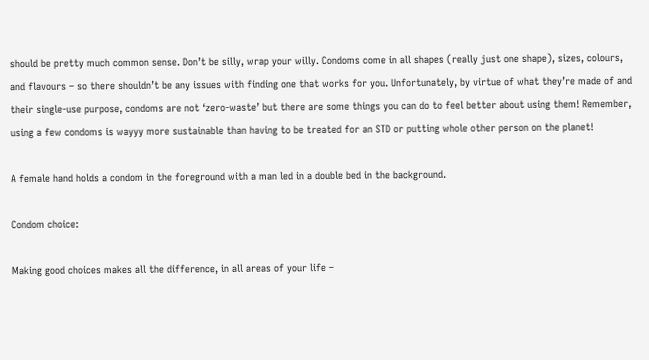should be pretty much common sense. Don’t be silly, wrap your willy. Condoms come in all shapes (really just one shape), sizes, colours, and flavours – so there shouldn’t be any issues with finding one that works for you. Unfortunately, by virtue of what they’re made of and their single-use purpose, condoms are not ‘zero-waste’ but there are some things you can do to feel better about using them! Remember, using a few condoms is wayyy more sustainable than having to be treated for an STD or putting whole other person on the planet!

A female hand holds a condom in the foreground with a man led in a double bed in the background.

Condom choice:

Making good choices makes all the difference, in all areas of your life –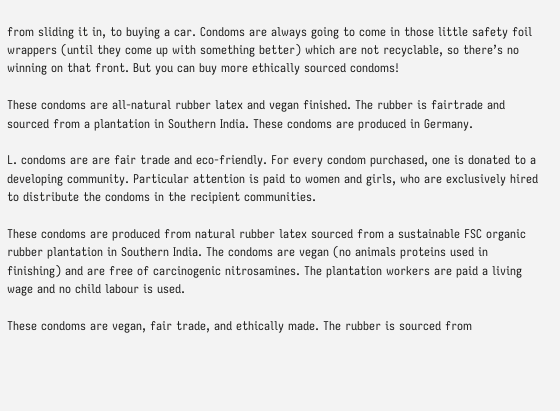from sliding it in, to buying a car. Condoms are always going to come in those little safety foil wrappers (until they come up with something better) which are not recyclable, so there’s no winning on that front. But you can buy more ethically sourced condoms!

These condoms are all-natural rubber latex and vegan finished. The rubber is fairtrade and sourced from a plantation in Southern India. These condoms are produced in Germany.

L. condoms are are fair trade and eco-friendly. For every condom purchased, one is donated to a developing community. Particular attention is paid to women and girls, who are exclusively hired to distribute the condoms in the recipient communities.

These condoms are produced from natural rubber latex sourced from a sustainable FSC organic rubber plantation in Southern India. The condoms are vegan (no animals proteins used in finishing) and are free of carcinogenic nitrosamines. The plantation workers are paid a living wage and no child labour is used.

These condoms are vegan, fair trade, and ethically made. The rubber is sourced from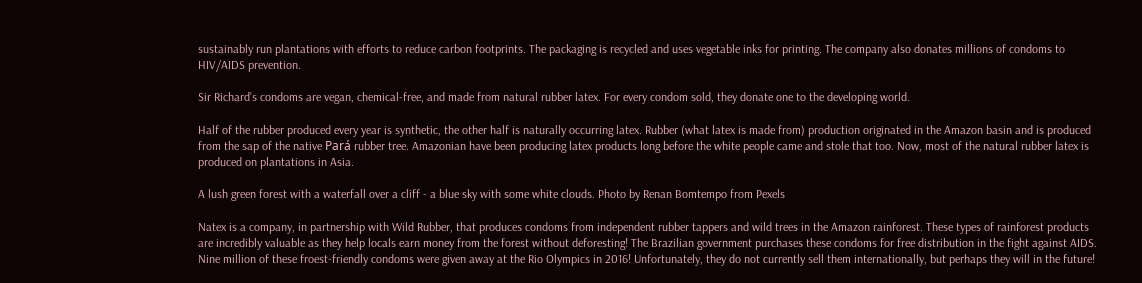sustainably run plantations with efforts to reduce carbon footprints. The packaging is recycled and uses vegetable inks for printing. The company also donates millions of condoms to HIV/AIDS prevention.

Sir Richard’s condoms are vegan, chemical-free, and made from natural rubber latex. For every condom sold, they donate one to the developing world.

Half of the rubber produced every year is synthetic, the other half is naturally occurring latex. Rubber (what latex is made from) production originated in the Amazon basin and is produced from the sap of the native Pará rubber tree. Amazonian have been producing latex products long before the white people came and stole that too. Now, most of the natural rubber latex is produced on plantations in Asia.

A lush green forest with a waterfall over a cliff - a blue sky with some white clouds. Photo by Renan Bomtempo from Pexels

Natex is a company, in partnership with Wild Rubber, that produces condoms from independent rubber tappers and wild trees in the Amazon rainforest. These types of rainforest products are incredibly valuable as they help locals earn money from the forest without deforesting! The Brazilian government purchases these condoms for free distribution in the fight against AIDS. Nine million of these froest-friendly condoms were given away at the Rio Olympics in 2016! Unfortunately, they do not currently sell them internationally, but perhaps they will in the future!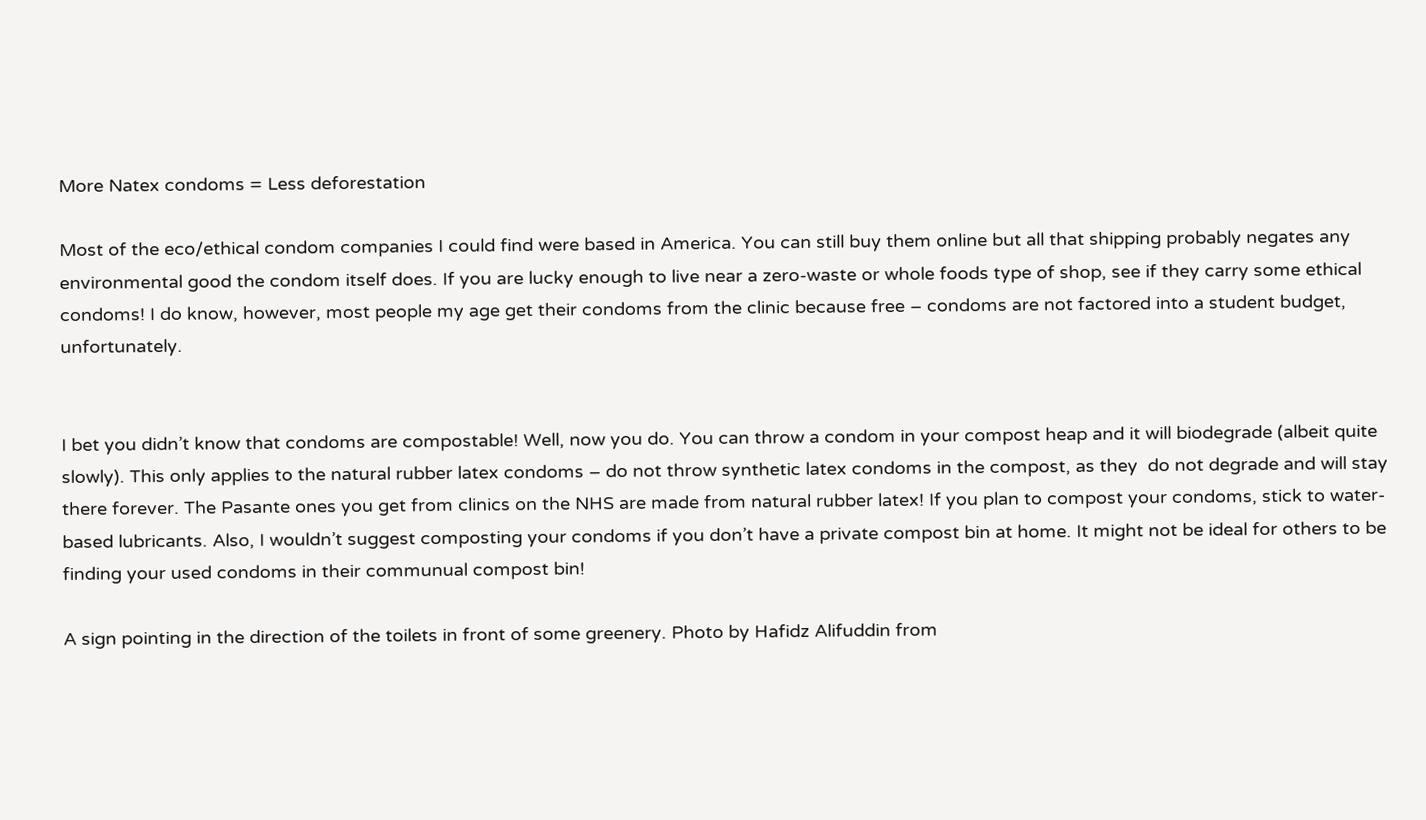More Natex condoms = Less deforestation

Most of the eco/ethical condom companies I could find were based in America. You can still buy them online but all that shipping probably negates any environmental good the condom itself does. If you are lucky enough to live near a zero-waste or whole foods type of shop, see if they carry some ethical condoms! I do know, however, most people my age get their condoms from the clinic because free – condoms are not factored into a student budget, unfortunately.


I bet you didn’t know that condoms are compostable! Well, now you do. You can throw a condom in your compost heap and it will biodegrade (albeit quite slowly). This only applies to the natural rubber latex condoms – do not throw synthetic latex condoms in the compost, as they  do not degrade and will stay there forever. The Pasante ones you get from clinics on the NHS are made from natural rubber latex! If you plan to compost your condoms, stick to water-based lubricants. Also, I wouldn’t suggest composting your condoms if you don’t have a private compost bin at home. It might not be ideal for others to be finding your used condoms in their communual compost bin!

A sign pointing in the direction of the toilets in front of some greenery. Photo by Hafidz Alifuddin from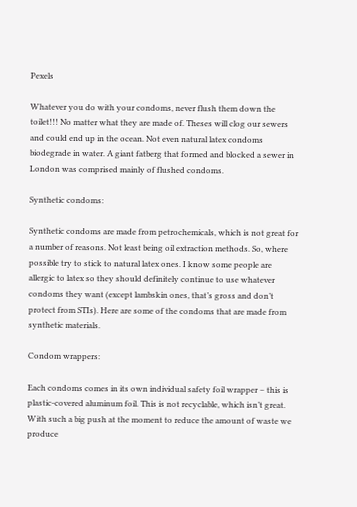Pexels

Whatever you do with your condoms, never flush them down the toilet!!! No matter what they are made of. Theses will clog our sewers and could end up in the ocean. Not even natural latex condoms biodegrade in water. A giant fatberg that formed and blocked a sewer in London was comprised mainly of flushed condoms.

Synthetic condoms:

Synthetic condoms are made from petrochemicals, which is not great for a number of reasons. Not least being oil extraction methods. So, where possible try to stick to natural latex ones. I know some people are allergic to latex so they should definitely continue to use whatever condoms they want (except lambskin ones, that’s gross and don’t protect from STIs). Here are some of the condoms that are made from synthetic materials.

Condom wrappers:

Each condoms comes in its own individual safety foil wrapper – this is plastic-covered aluminum foil. This is not recyclable, which isn’t great. With such a big push at the moment to reduce the amount of waste we produce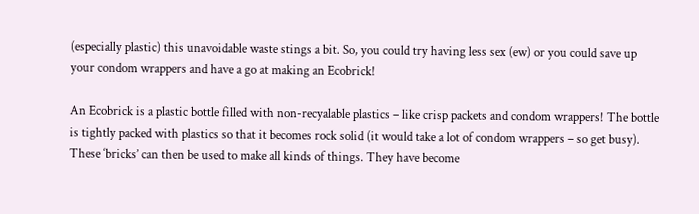(especially plastic) this unavoidable waste stings a bit. So, you could try having less sex (ew) or you could save up your condom wrappers and have a go at making an Ecobrick!

An Ecobrick is a plastic bottle filled with non-recyalable plastics – like crisp packets and condom wrappers! The bottle is tightly packed with plastics so that it becomes rock solid (it would take a lot of condom wrappers – so get busy). These ‘bricks’ can then be used to make all kinds of things. They have become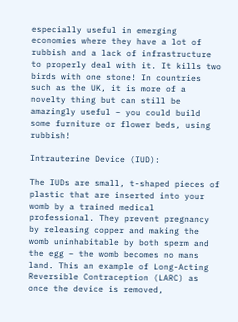especially useful in emerging economies where they have a lot of rubbish and a lack of infrastructure to properly deal with it. It kills two birds with one stone! In countries such as the UK, it is more of a novelty thing but can still be amazingly useful – you could build some furniture or flower beds, using rubbish!

Intrauterine Device (IUD):

The IUDs are small, t-shaped pieces of plastic that are inserted into your womb by a trained medical professional. They prevent pregnancy by releasing copper and making the womb uninhabitable by both sperm and the egg – the womb becomes no mans land. This an example of Long-Acting Reversible Contraception (LARC) as once the device is removed,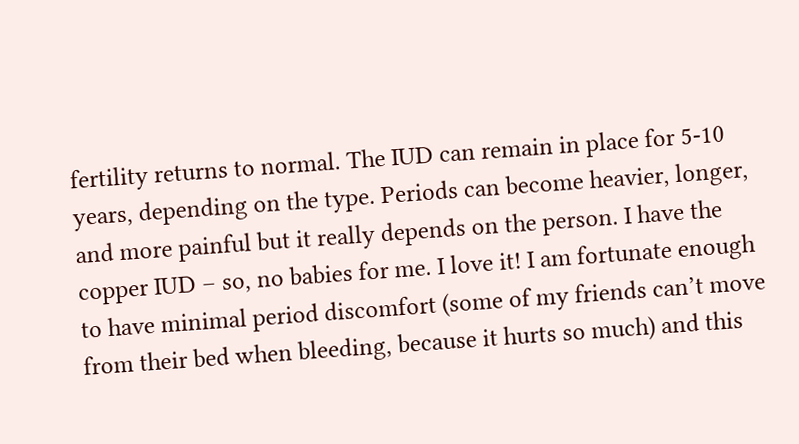fertility returns to normal. The IUD can remain in place for 5-10 years, depending on the type. Periods can become heavier, longer, and more painful but it really depends on the person. I have the copper IUD – so, no babies for me. I love it! I am fortunate enough to have minimal period discomfort (some of my friends can’t move from their bed when bleeding, because it hurts so much) and this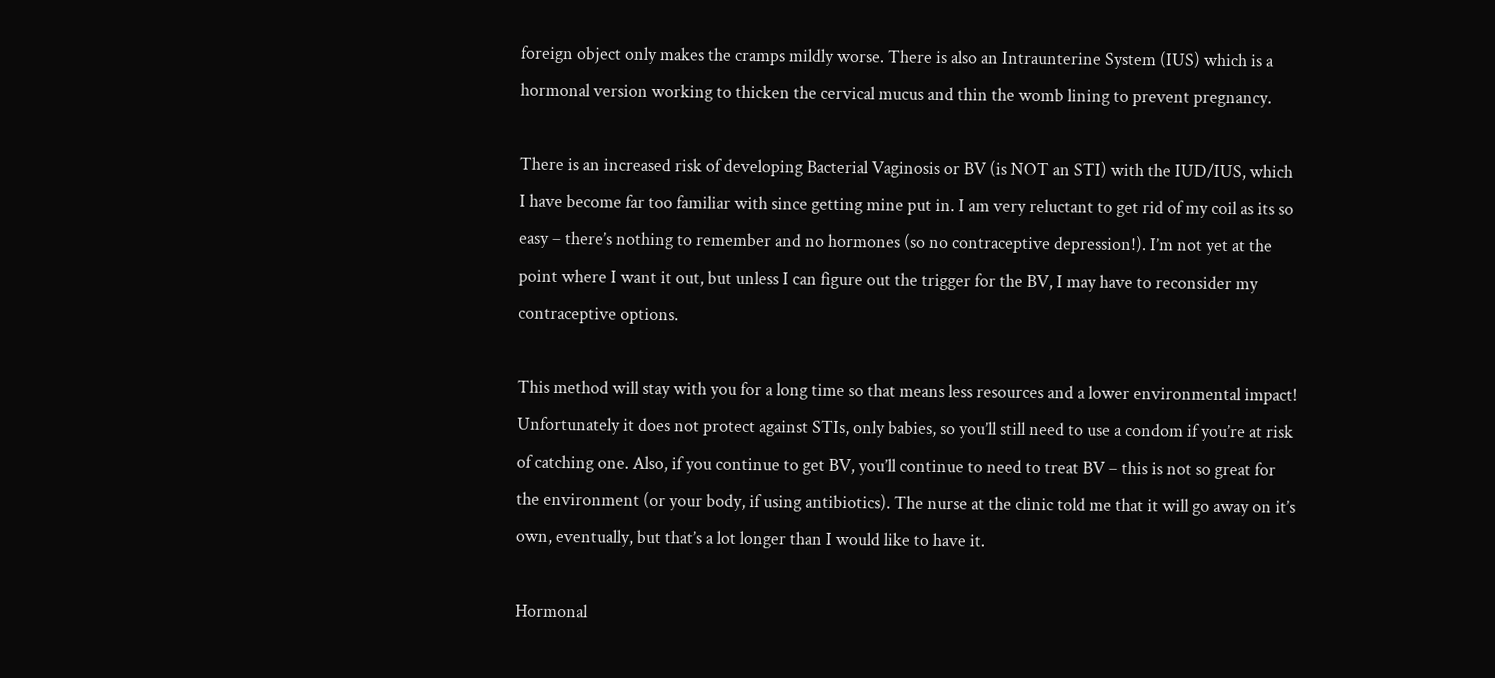foreign object only makes the cramps mildly worse. There is also an Intraunterine System (IUS) which is a hormonal version working to thicken the cervical mucus and thin the womb lining to prevent pregnancy.

There is an increased risk of developing Bacterial Vaginosis or BV (is NOT an STI) with the IUD/IUS, which I have become far too familiar with since getting mine put in. I am very reluctant to get rid of my coil as its so easy – there’s nothing to remember and no hormones (so no contraceptive depression!). I’m not yet at the point where I want it out, but unless I can figure out the trigger for the BV, I may have to reconsider my contraceptive options.

This method will stay with you for a long time so that means less resources and a lower environmental impact! Unfortunately it does not protect against STIs, only babies, so you’ll still need to use a condom if you’re at risk of catching one. Also, if you continue to get BV, you’ll continue to need to treat BV – this is not so great for the environment (or your body, if using antibiotics). The nurse at the clinic told me that it will go away on it’s own, eventually, but that’s a lot longer than I would like to have it.

Hormonal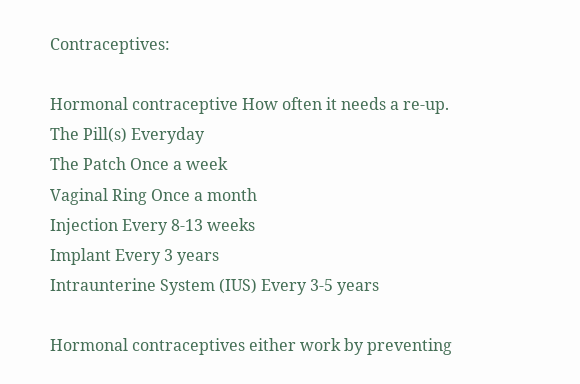Contraceptives:

Hormonal contraceptive How often it needs a re-up.
The Pill(s) Everyday
The Patch Once a week
Vaginal Ring Once a month
Injection Every 8-13 weeks
Implant Every 3 years
Intraunterine System (IUS) Every 3-5 years

Hormonal contraceptives either work by preventing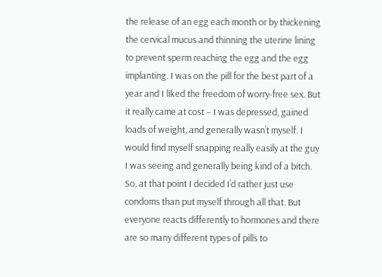the release of an egg each month or by thickening the cervical mucus and thinning the uterine lining to prevent sperm reaching the egg and the egg implanting. I was on the pill for the best part of a year and I liked the freedom of worry-free sex. But it really came at cost – I was depressed, gained loads of weight, and generally wasn’t myself. I would find myself snapping really easily at the guy I was seeing and generally being kind of a bitch. So, at that point I decided I’d rather just use condoms than put myself through all that. But everyone reacts differently to hormones and there are so many different types of pills to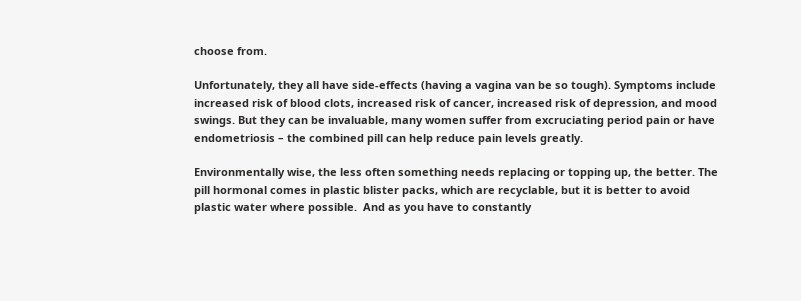choose from.

Unfortunately, they all have side-effects (having a vagina van be so tough). Symptoms include increased risk of blood clots, increased risk of cancer, increased risk of depression, and mood swings. But they can be invaluable, many women suffer from excruciating period pain or have endometriosis – the combined pill can help reduce pain levels greatly.

Environmentally wise, the less often something needs replacing or topping up, the better. The pill hormonal comes in plastic blister packs, which are recyclable, but it is better to avoid plastic water where possible.  And as you have to constantly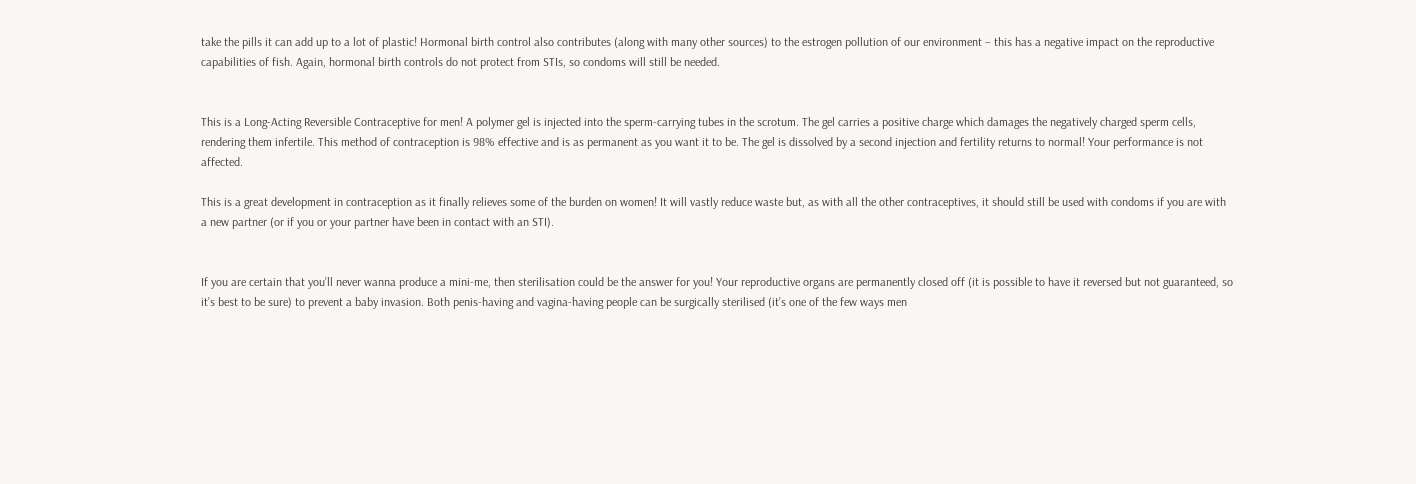take the pills it can add up to a lot of plastic! Hormonal birth control also contributes (along with many other sources) to the estrogen pollution of our environment – this has a negative impact on the reproductive capabilities of fish. Again, hormonal birth controls do not protect from STIs, so condoms will still be needed.


This is a Long-Acting Reversible Contraceptive for men! A polymer gel is injected into the sperm-carrying tubes in the scrotum. The gel carries a positive charge which damages the negatively charged sperm cells, rendering them infertile. This method of contraception is 98% effective and is as permanent as you want it to be. The gel is dissolved by a second injection and fertility returns to normal! Your performance is not affected.

This is a great development in contraception as it finally relieves some of the burden on women! It will vastly reduce waste but, as with all the other contraceptives, it should still be used with condoms if you are with a new partner (or if you or your partner have been in contact with an STI).


If you are certain that you’ll never wanna produce a mini-me, then sterilisation could be the answer for you! Your reproductive organs are permanently closed off (it is possible to have it reversed but not guaranteed, so it’s best to be sure) to prevent a baby invasion. Both penis-having and vagina-having people can be surgically sterilised (it’s one of the few ways men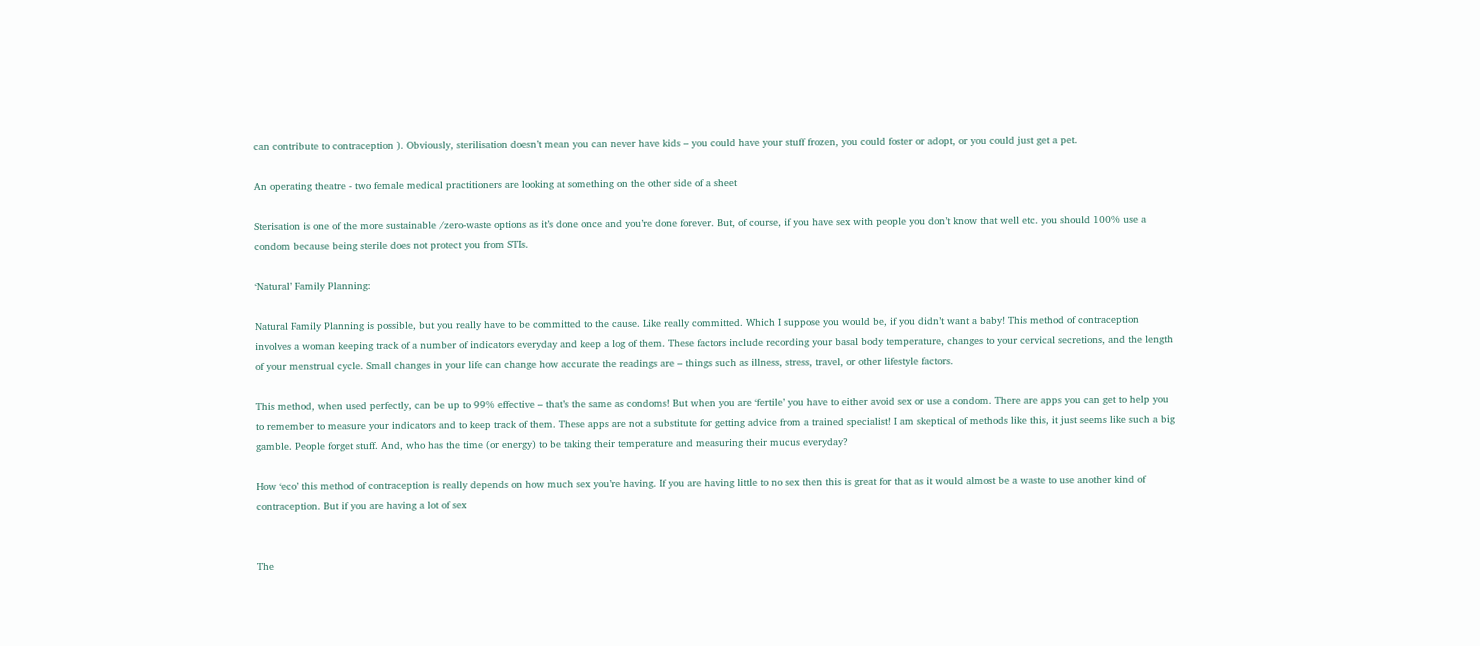can contribute to contraception ). Obviously, sterilisation doesn’t mean you can never have kids – you could have your stuff frozen, you could foster or adopt, or you could just get a pet.

An operating theatre - two female medical practitioners are looking at something on the other side of a sheet

Sterisation is one of the more sustainable /zero-waste options as it’s done once and you’re done forever. But, of course, if you have sex with people you don’t know that well etc. you should 100% use a condom because being sterile does not protect you from STIs.

‘Natural’ Family Planning:

Natural Family Planning is possible, but you really have to be committed to the cause. Like really committed. Which I suppose you would be, if you didn’t want a baby! This method of contraception involves a woman keeping track of a number of indicators everyday and keep a log of them. These factors include recording your basal body temperature, changes to your cervical secretions, and the length of your menstrual cycle. Small changes in your life can change how accurate the readings are – things such as illness, stress, travel, or other lifestyle factors.

This method, when used perfectly, can be up to 99% effective – that’s the same as condoms! But when you are ‘fertile’ you have to either avoid sex or use a condom. There are apps you can get to help you to remember to measure your indicators and to keep track of them. These apps are not a substitute for getting advice from a trained specialist! I am skeptical of methods like this, it just seems like such a big gamble. People forget stuff. And, who has the time (or energy) to be taking their temperature and measuring their mucus everyday?

How ‘eco’ this method of contraception is really depends on how much sex you’re having. If you are having little to no sex then this is great for that as it would almost be a waste to use another kind of contraception. But if you are having a lot of sex


The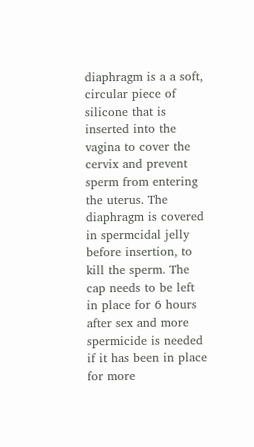diaphragm is a a soft, circular piece of silicone that is inserted into the vagina to cover the cervix and prevent sperm from entering the uterus. The diaphragm is covered in spermcidal jelly before insertion, to kill the sperm. The cap needs to be left in place for 6 hours after sex and more spermicide is needed if it has been in place for more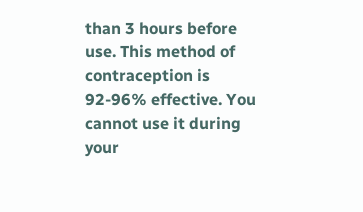than 3 hours before use. This method of contraception is 92-96% effective. You cannot use it during your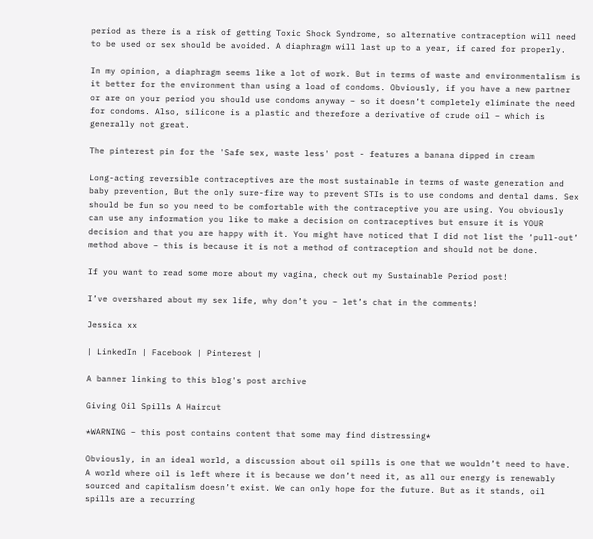period as there is a risk of getting Toxic Shock Syndrome, so alternative contraception will need to be used or sex should be avoided. A diaphragm will last up to a year, if cared for properly.

In my opinion, a diaphragm seems like a lot of work. But in terms of waste and environmentalism is it better for the environment than using a load of condoms. Obviously, if you have a new partner or are on your period you should use condoms anyway – so it doesn’t completely eliminate the need for condoms. Also, silicone is a plastic and therefore a derivative of crude oil – which is generally not great.

The pinterest pin for the 'Safe sex, waste less' post - features a banana dipped in cream

Long-acting reversible contraceptives are the most sustainable in terms of waste generation and baby prevention, But the only sure-fire way to prevent STIs is to use condoms and dental dams. Sex should be fun so you need to be comfortable with the contraceptive you are using. You obviously can use any information you like to make a decision on contraceptives but ensure it is YOUR decision and that you are happy with it. You might have noticed that I did not list the ‘pull-out’ method above – this is because it is not a method of contraception and should not be done.

If you want to read some more about my vagina, check out my Sustainable Period post!

I’ve overshared about my sex life, why don’t you – let’s chat in the comments!

Jessica xx

| LinkedIn | Facebook | Pinterest |

A banner linking to this blog's post archive

Giving Oil Spills A Haircut

*WARNING – this post contains content that some may find distressing*

Obviously, in an ideal world, a discussion about oil spills is one that we wouldn’t need to have. A world where oil is left where it is because we don’t need it, as all our energy is renewably sourced and capitalism doesn’t exist. We can only hope for the future. But as it stands, oil spills are a recurring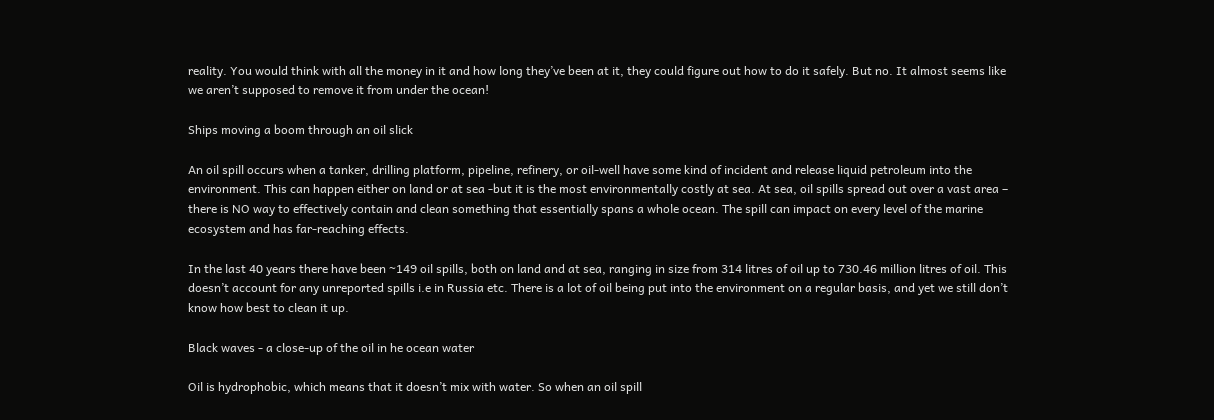reality. You would think with all the money in it and how long they’ve been at it, they could figure out how to do it safely. But no. It almost seems like we aren’t supposed to remove it from under the ocean!

Ships moving a boom through an oil slick

An oil spill occurs when a tanker, drilling platform, pipeline, refinery, or oil-well have some kind of incident and release liquid petroleum into the environment. This can happen either on land or at sea -but it is the most environmentally costly at sea. At sea, oil spills spread out over a vast area – there is NO way to effectively contain and clean something that essentially spans a whole ocean. The spill can impact on every level of the marine ecosystem and has far-reaching effects.

In the last 40 years there have been ~149 oil spills, both on land and at sea, ranging in size from 314 litres of oil up to 730.46 million litres of oil. This doesn’t account for any unreported spills i.e in Russia etc. There is a lot of oil being put into the environment on a regular basis, and yet we still don’t know how best to clean it up.

Black waves - a close-up of the oil in he ocean water

Oil is hydrophobic, which means that it doesn’t mix with water. So when an oil spill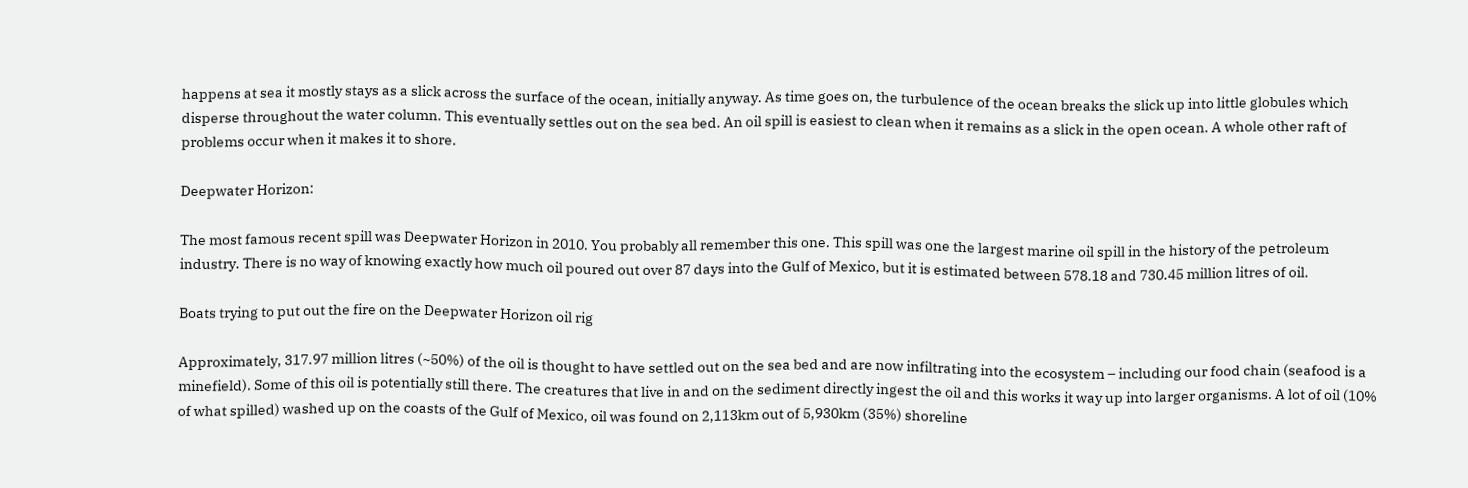happens at sea it mostly stays as a slick across the surface of the ocean, initially anyway. As time goes on, the turbulence of the ocean breaks the slick up into little globules which disperse throughout the water column. This eventually settles out on the sea bed. An oil spill is easiest to clean when it remains as a slick in the open ocean. A whole other raft of problems occur when it makes it to shore.

Deepwater Horizon:

The most famous recent spill was Deepwater Horizon in 2010. You probably all remember this one. This spill was one the largest marine oil spill in the history of the petroleum industry. There is no way of knowing exactly how much oil poured out over 87 days into the Gulf of Mexico, but it is estimated between 578.18 and 730.45 million litres of oil.

Boats trying to put out the fire on the Deepwater Horizon oil rig

Approximately, 317.97 million litres (~50%) of the oil is thought to have settled out on the sea bed and are now infiltrating into the ecosystem – including our food chain (seafood is a minefield). Some of this oil is potentially still there. The creatures that live in and on the sediment directly ingest the oil and this works it way up into larger organisms. A lot of oil (10% of what spilled) washed up on the coasts of the Gulf of Mexico, oil was found on 2,113km out of 5,930km (35%) shoreline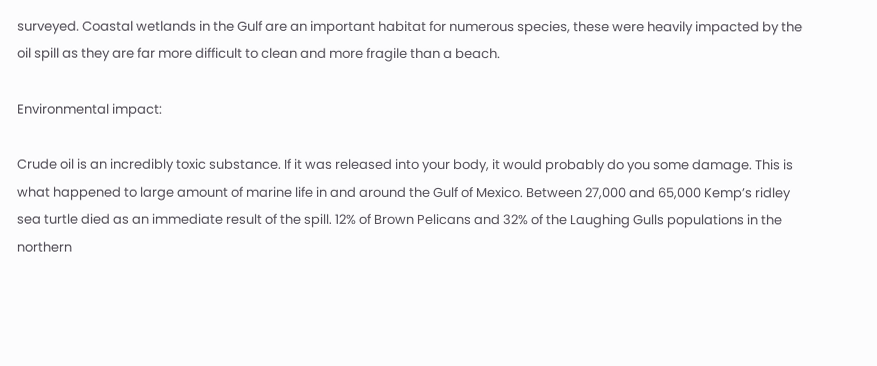surveyed. Coastal wetlands in the Gulf are an important habitat for numerous species, these were heavily impacted by the oil spill as they are far more difficult to clean and more fragile than a beach.

Environmental impact:

Crude oil is an incredibly toxic substance. If it was released into your body, it would probably do you some damage. This is what happened to large amount of marine life in and around the Gulf of Mexico. Between 27,000 and 65,000 Kemp’s ridley sea turtle died as an immediate result of the spill. 12% of Brown Pelicans and 32% of the Laughing Gulls populations in the northern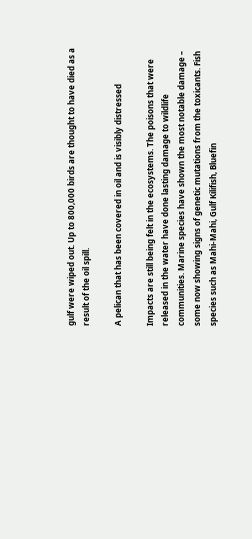gulf were wiped out. Up to 800,000 birds are thought to have died as a result of the oil spill.

A pelican that has been covered in oil and is visibly distressed

Impacts are still being felt in the ecosystems. The poisons that were released in the water have done lasting damage to wildlife communities. Marine species have shown the most notable damage – some now showing signs of genetic mutations from the toxicants. Fish species such as Mahi-Mahi, Gulf Kilifish, Bluefin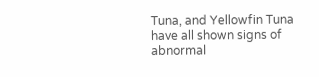Tuna, and Yellowfin Tuna have all shown signs of abnormal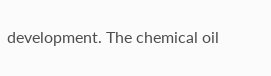development. The chemical oil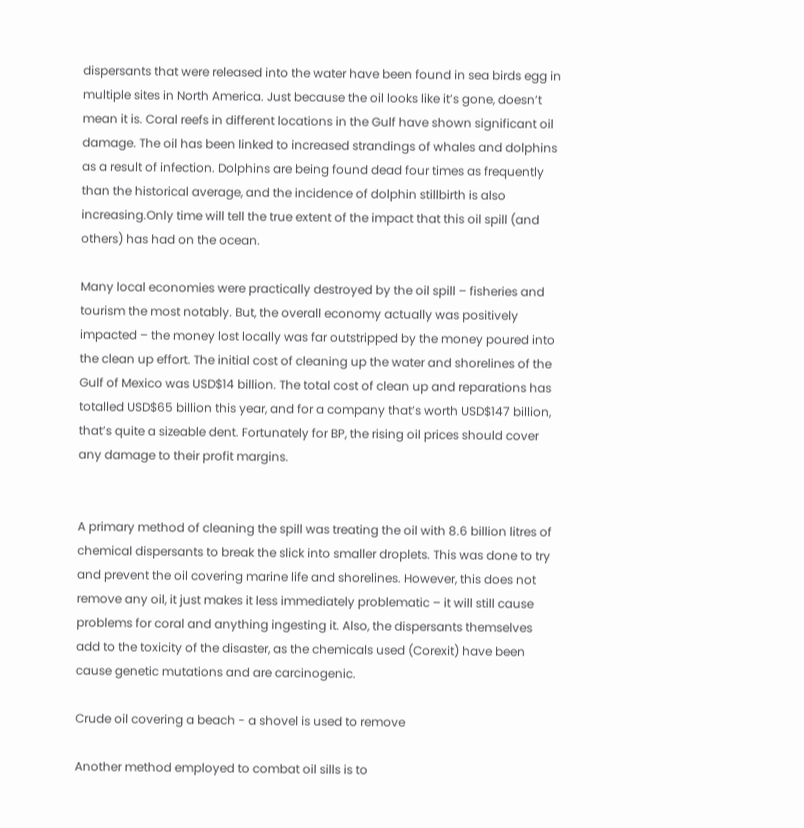dispersants that were released into the water have been found in sea birds egg in multiple sites in North America. Just because the oil looks like it’s gone, doesn’t mean it is. Coral reefs in different locations in the Gulf have shown significant oil damage. The oil has been linked to increased strandings of whales and dolphins as a result of infection. Dolphins are being found dead four times as frequently than the historical average, and the incidence of dolphin stillbirth is also increasing.Only time will tell the true extent of the impact that this oil spill (and others) has had on the ocean.

Many local economies were practically destroyed by the oil spill – fisheries and tourism the most notably. But, the overall economy actually was positively impacted – the money lost locally was far outstripped by the money poured into the clean up effort. The initial cost of cleaning up the water and shorelines of the Gulf of Mexico was USD$14 billion. The total cost of clean up and reparations has totalled USD$65 billion this year, and for a company that’s worth USD$147 billion, that’s quite a sizeable dent. Fortunately for BP, the rising oil prices should cover any damage to their profit margins.


A primary method of cleaning the spill was treating the oil with 8.6 billion litres of chemical dispersants to break the slick into smaller droplets. This was done to try and prevent the oil covering marine life and shorelines. However, this does not remove any oil, it just makes it less immediately problematic – it will still cause problems for coral and anything ingesting it. Also, the dispersants themselves add to the toxicity of the disaster, as the chemicals used (Corexit) have been cause genetic mutations and are carcinogenic.

Crude oil covering a beach - a shovel is used to remove

Another method employed to combat oil sills is to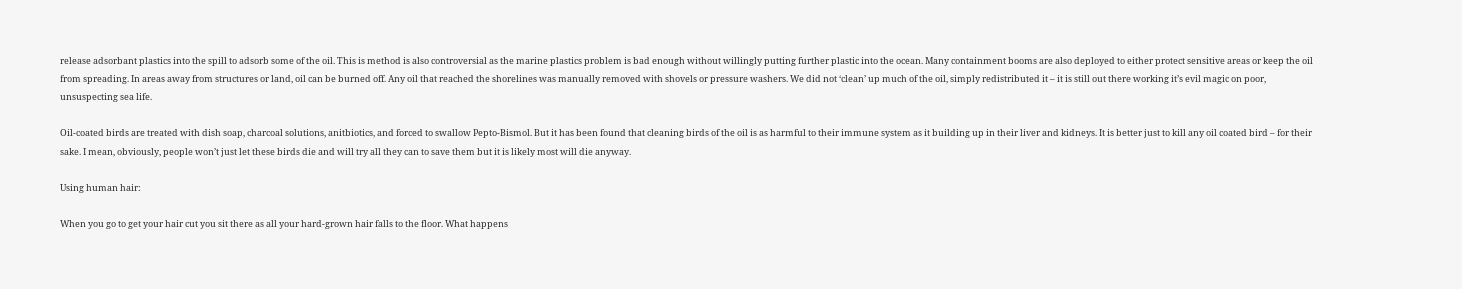release adsorbant plastics into the spill to adsorb some of the oil. This is method is also controversial as the marine plastics problem is bad enough without willingly putting further plastic into the ocean. Many containment booms are also deployed to either protect sensitive areas or keep the oil from spreading. In areas away from structures or land, oil can be burned off. Any oil that reached the shorelines was manually removed with shovels or pressure washers. We did not ‘clean’ up much of the oil, simply redistributed it – it is still out there working it’s evil magic on poor, unsuspecting sea life.

Oil-coated birds are treated with dish soap, charcoal solutions, anitbiotics, and forced to swallow Pepto-Bismol. But it has been found that cleaning birds of the oil is as harmful to their immune system as it building up in their liver and kidneys. It is better just to kill any oil coated bird – for their sake. I mean, obviously, people won’t just let these birds die and will try all they can to save them but it is likely most will die anyway.

Using human hair:

When you go to get your hair cut you sit there as all your hard-grown hair falls to the floor. What happens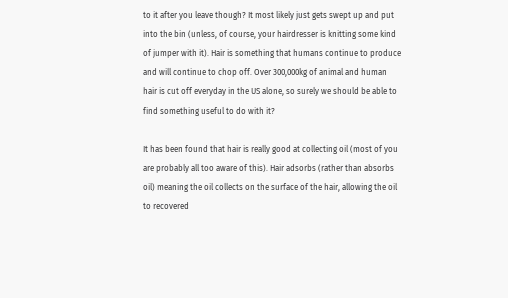to it after you leave though? It most likely just gets swept up and put into the bin (unless, of course, your hairdresser is knitting some kind of jumper with it). Hair is something that humans continue to produce and will continue to chop off. Over 300,000kg of animal and human hair is cut off everyday in the US alone, so surely we should be able to find something useful to do with it?

It has been found that hair is really good at collecting oil (most of you are probably all too aware of this). Hair adsorbs (rather than absorbs oil) meaning the oil collects on the surface of the hair, allowing the oil to recovered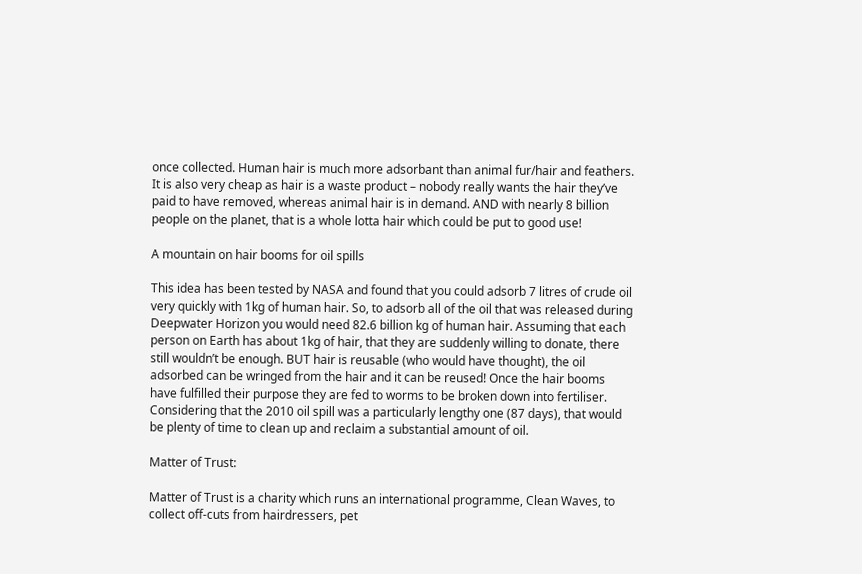once collected. Human hair is much more adsorbant than animal fur/hair and feathers. It is also very cheap as hair is a waste product – nobody really wants the hair they’ve paid to have removed, whereas animal hair is in demand. AND with nearly 8 billion people on the planet, that is a whole lotta hair which could be put to good use!

A mountain on hair booms for oil spills

This idea has been tested by NASA and found that you could adsorb 7 litres of crude oil very quickly with 1kg of human hair. So, to adsorb all of the oil that was released during Deepwater Horizon you would need 82.6 billion kg of human hair. Assuming that each person on Earth has about 1kg of hair, that they are suddenly willing to donate, there still wouldn’t be enough. BUT hair is reusable (who would have thought), the oil adsorbed can be wringed from the hair and it can be reused! Once the hair booms have fulfilled their purpose they are fed to worms to be broken down into fertiliser. Considering that the 2010 oil spill was a particularly lengthy one (87 days), that would be plenty of time to clean up and reclaim a substantial amount of oil.

Matter of Trust:

Matter of Trust is a charity which runs an international programme, Clean Waves, to collect off-cuts from hairdressers, pet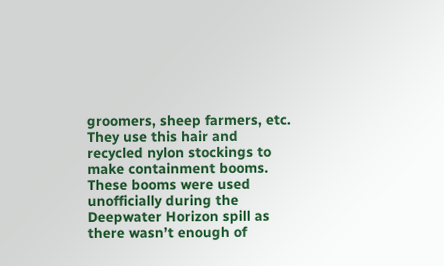groomers, sheep farmers, etc. They use this hair and recycled nylon stockings to make containment booms. These booms were used unofficially during the Deepwater Horizon spill as there wasn’t enough of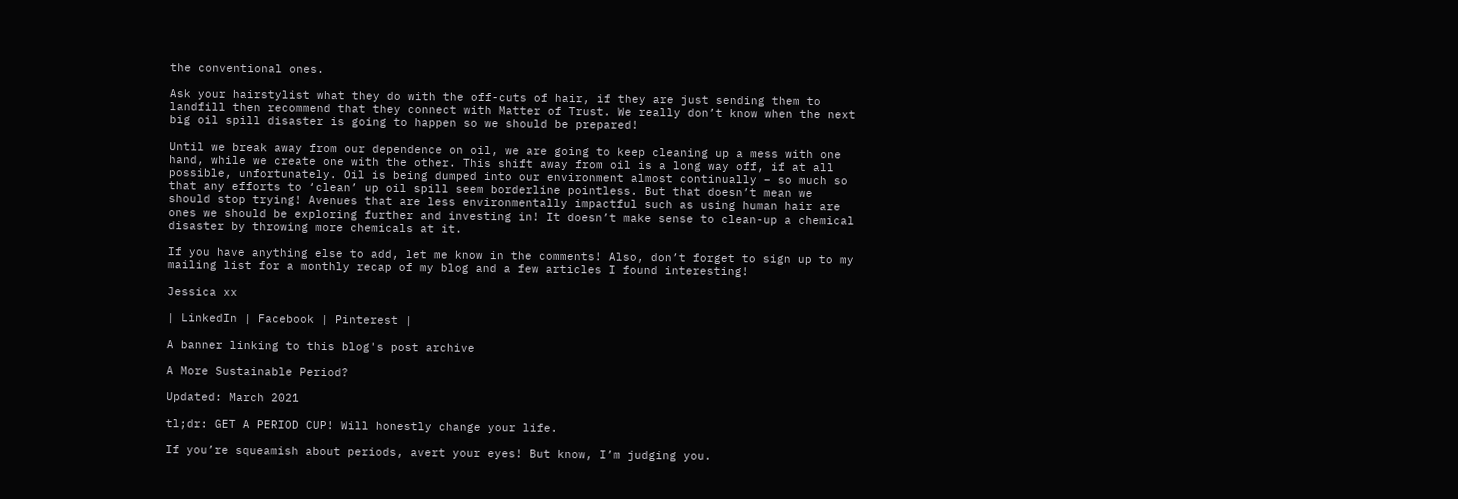the conventional ones.

Ask your hairstylist what they do with the off-cuts of hair, if they are just sending them to landfill then recommend that they connect with Matter of Trust. We really don’t know when the next big oil spill disaster is going to happen so we should be prepared!

Until we break away from our dependence on oil, we are going to keep cleaning up a mess with one hand, while we create one with the other. This shift away from oil is a long way off, if at all possible, unfortunately. Oil is being dumped into our environment almost continually – so much so that any efforts to ‘clean’ up oil spill seem borderline pointless. But that doesn’t mean we should stop trying! Avenues that are less environmentally impactful such as using human hair are ones we should be exploring further and investing in! It doesn’t make sense to clean-up a chemical disaster by throwing more chemicals at it.

If you have anything else to add, let me know in the comments! Also, don’t forget to sign up to my mailing list for a monthly recap of my blog and a few articles I found interesting!

Jessica xx

| LinkedIn | Facebook | Pinterest |

A banner linking to this blog's post archive

A More Sustainable Period?

Updated: March 2021

tl;dr: GET A PERIOD CUP! Will honestly change your life.

If you’re squeamish about periods, avert your eyes! But know, I’m judging you.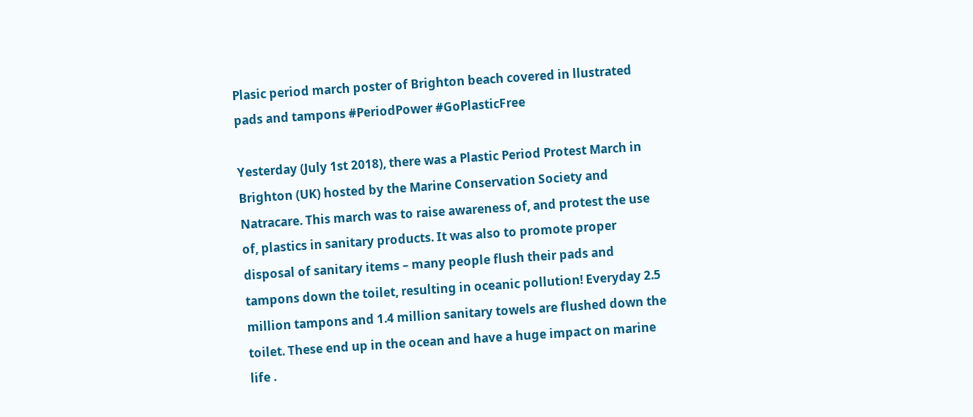Plasic period march poster of Brighton beach covered in llustrated pads and tampons #PeriodPower #GoPlasticFree

Yesterday (July 1st 2018), there was a Plastic Period Protest March in Brighton (UK) hosted by the Marine Conservation Society and Natracare. This march was to raise awareness of, and protest the use of, plastics in sanitary products. It was also to promote proper disposal of sanitary items – many people flush their pads and tampons down the toilet, resulting in oceanic pollution! Everyday 2.5 million tampons and 1.4 million sanitary towels are flushed down the toilet. These end up in the ocean and have a huge impact on marine life .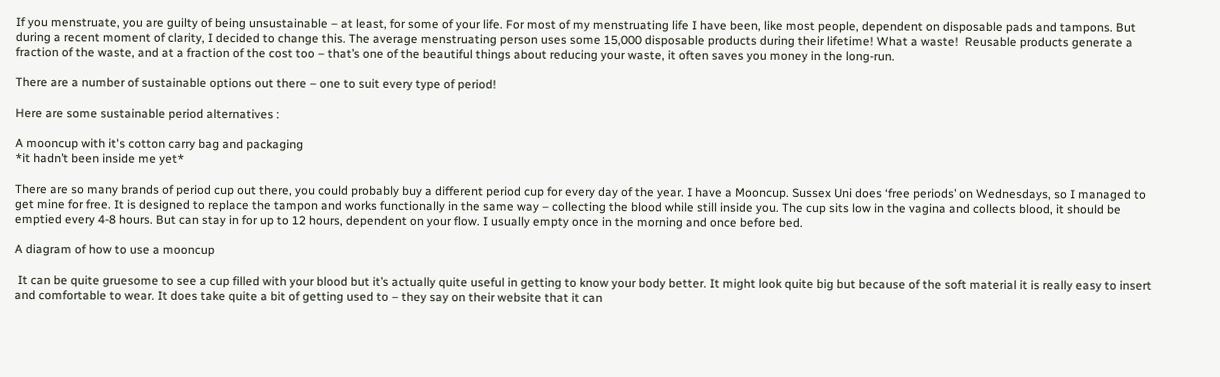If you menstruate, you are guilty of being unsustainable – at least, for some of your life. For most of my menstruating life I have been, like most people, dependent on disposable pads and tampons. But during a recent moment of clarity, I decided to change this. The average menstruating person uses some 15,000 disposable products during their lifetime! What a waste!  Reusable products generate a fraction of the waste, and at a fraction of the cost too – that’s one of the beautiful things about reducing your waste, it often saves you money in the long-run.

There are a number of sustainable options out there – one to suit every type of period!

Here are some sustainable period alternatives :

A mooncup with it's cotton carry bag and packaging
*it hadn’t been inside me yet*

There are so many brands of period cup out there, you could probably buy a different period cup for every day of the year. I have a Mooncup. Sussex Uni does ‘free periods’ on Wednesdays, so I managed to get mine for free. It is designed to replace the tampon and works functionally in the same way – collecting the blood while still inside you. The cup sits low in the vagina and collects blood, it should be emptied every 4-8 hours. But can stay in for up to 12 hours, dependent on your flow. I usually empty once in the morning and once before bed.

A diagram of how to use a mooncup

 It can be quite gruesome to see a cup filled with your blood but it’s actually quite useful in getting to know your body better. It might look quite big but because of the soft material it is really easy to insert and comfortable to wear. It does take quite a bit of getting used to – they say on their website that it can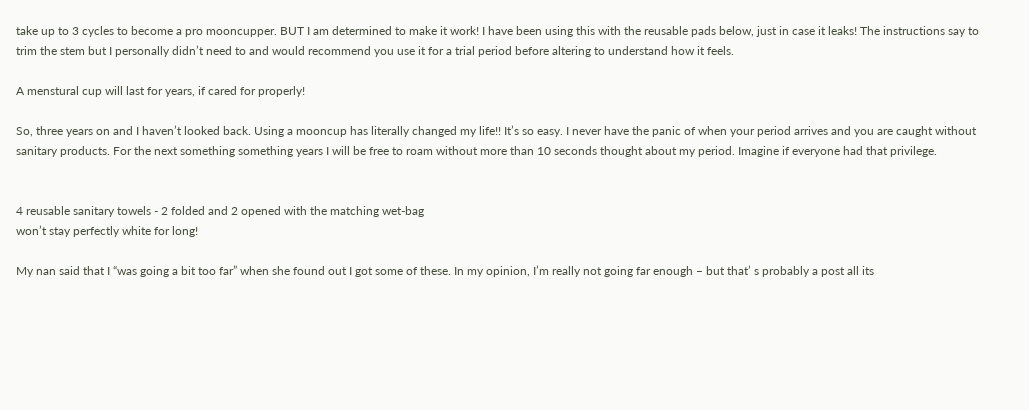take up to 3 cycles to become a pro mooncupper. BUT I am determined to make it work! I have been using this with the reusable pads below, just in case it leaks! The instructions say to trim the stem but I personally didn’t need to and would recommend you use it for a trial period before altering to understand how it feels.

A menstural cup will last for years, if cared for properly!

So, three years on and I haven’t looked back. Using a mooncup has literally changed my life!! It’s so easy. I never have the panic of when your period arrives and you are caught without sanitary products. For the next something something years I will be free to roam without more than 10 seconds thought about my period. Imagine if everyone had that privilege.


4 reusable sanitary towels - 2 folded and 2 opened with the matching wet-bag
won’t stay perfectly white for long!

My nan said that I “was going a bit too far” when she found out I got some of these. In my opinion, I’m really not going far enough – but that’ s probably a post all its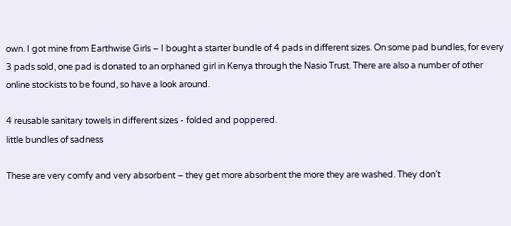own. I got mine from Earthwise Girls – I bought a starter bundle of 4 pads in different sizes. On some pad bundles, for every 3 pads sold, one pad is donated to an orphaned girl in Kenya through the Nasio Trust. There are also a number of other online stockists to be found, so have a look around.

4 reusable sanitary towels in different sizes - folded and poppered.
little bundles of sadness

These are very comfy and very absorbent – they get more absorbent the more they are washed. They don’t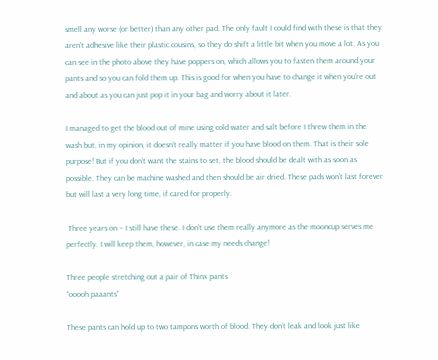smell any worse (or better) than any other pad. The only fault I could find with these is that they aren’t adhesive like their plastic cousins, so they do shift a little bit when you move a lot. As you can see in the photo above they have poppers on, which allows you to fasten them around your pants and so you can fold them up. This is good for when you have to change it when you’re out and about as you can just pop it in your bag and worry about it later.

I managed to get the blood out of mine using cold water and salt before I threw them in the wash but, in my opinion, it doesn’t really matter if you have blood on them. That is their sole purpose! But if you don’t want the stains to set, the blood should be dealt with as soon as possible. They can be machine washed and then should be air dried. These pads won’t last forever but will last a very long time, if cared for properly.

 Three years on – I still have these. I don’t use them really anymore as the mooncup serves me perfectly. I will keep them, however, in case my needs change!

Three people stretching out a pair of Thinx pants
“ooooh paaants”

These pants can hold up to two tampons worth of blood. They don’t leak and look just like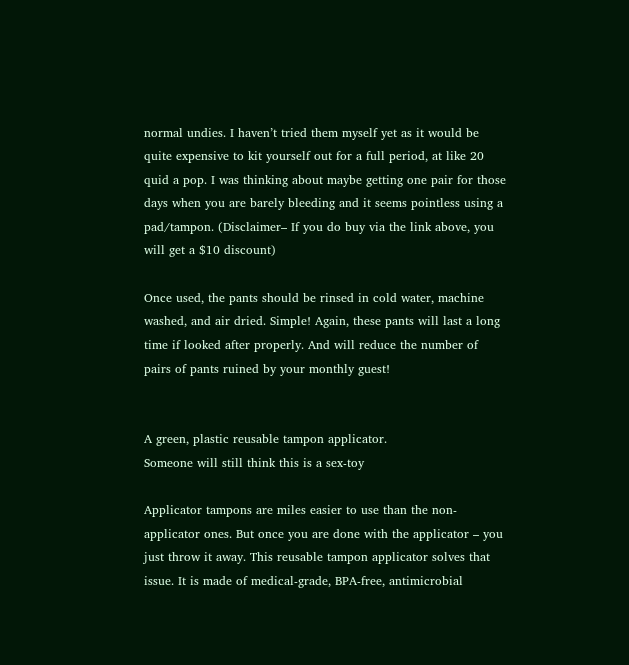normal undies. I haven’t tried them myself yet as it would be quite expensive to kit yourself out for a full period, at like 20 quid a pop. I was thinking about maybe getting one pair for those days when you are barely bleeding and it seems pointless using a pad/tampon. (Disclaimer– If you do buy via the link above, you will get a $10 discount)

Once used, the pants should be rinsed in cold water, machine washed, and air dried. Simple! Again, these pants will last a long time if looked after properly. And will reduce the number of pairs of pants ruined by your monthly guest!


A green, plastic reusable tampon applicator.
Someone will still think this is a sex-toy

Applicator tampons are miles easier to use than the non-applicator ones. But once you are done with the applicator – you just throw it away. This reusable tampon applicator solves that issue. It is made of medical-grade, BPA-free, antimicrobial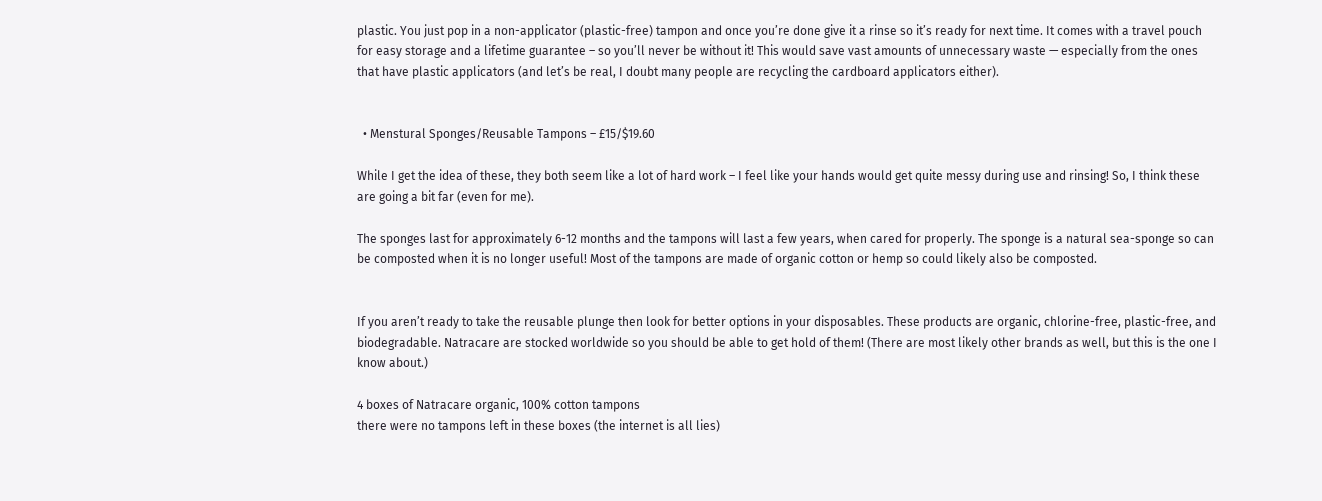plastic. You just pop in a non-applicator (plastic-free) tampon and once you’re done give it a rinse so it’s ready for next time. It comes with a travel pouch for easy storage and a lifetime guarantee – so you’ll never be without it! This would save vast amounts of unnecessary waste — especially from the ones that have plastic applicators (and let’s be real, I doubt many people are recycling the cardboard applicators either).


  • Menstural Sponges/Reusable Tampons – £15/$19.60

While I get the idea of these, they both seem like a lot of hard work – I feel like your hands would get quite messy during use and rinsing! So, I think these are going a bit far (even for me).

The sponges last for approximately 6-12 months and the tampons will last a few years, when cared for properly. The sponge is a natural sea-sponge so can be composted when it is no longer useful! Most of the tampons are made of organic cotton or hemp so could likely also be composted.


If you aren’t ready to take the reusable plunge then look for better options in your disposables. These products are organic, chlorine-free, plastic-free, and biodegradable. Natracare are stocked worldwide so you should be able to get hold of them! (There are most likely other brands as well, but this is the one I know about.)

4 boxes of Natracare organic, 100% cotton tampons
there were no tampons left in these boxes (the internet is all lies)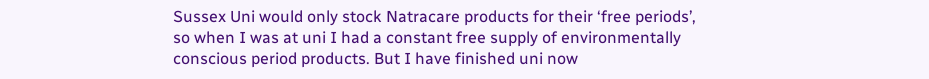Sussex Uni would only stock Natracare products for their ‘free periods’, so when I was at uni I had a constant free supply of environmentally conscious period products. But I have finished uni now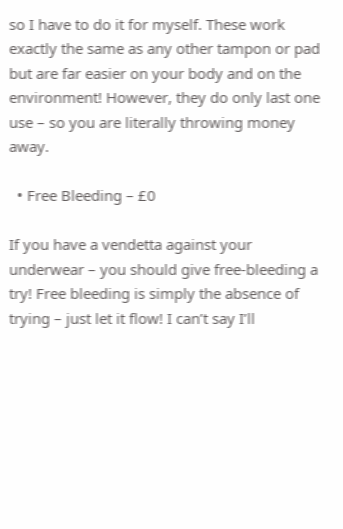so I have to do it for myself. These work exactly the same as any other tampon or pad but are far easier on your body and on the environment! However, they do only last one use – so you are literally throwing money away.

  • Free Bleeding – £0

If you have a vendetta against your underwear – you should give free-bleeding a try! Free bleeding is simply the absence of trying – just let it flow! I can’t say I’ll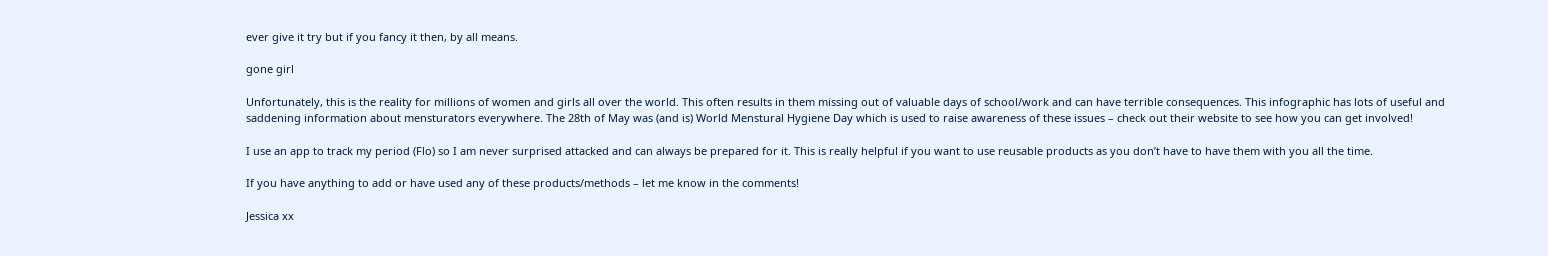ever give it try but if you fancy it then, by all means.

gone girl

Unfortunately, this is the reality for millions of women and girls all over the world. This often results in them missing out of valuable days of school/work and can have terrible consequences. This infographic has lots of useful and saddening information about mensturators everywhere. The 28th of May was (and is) World Menstural Hygiene Day which is used to raise awareness of these issues – check out their website to see how you can get involved!

I use an app to track my period (Flo) so I am never surprised attacked and can always be prepared for it. This is really helpful if you want to use reusable products as you don’t have to have them with you all the time.

If you have anything to add or have used any of these products/methods – let me know in the comments!

Jessica xx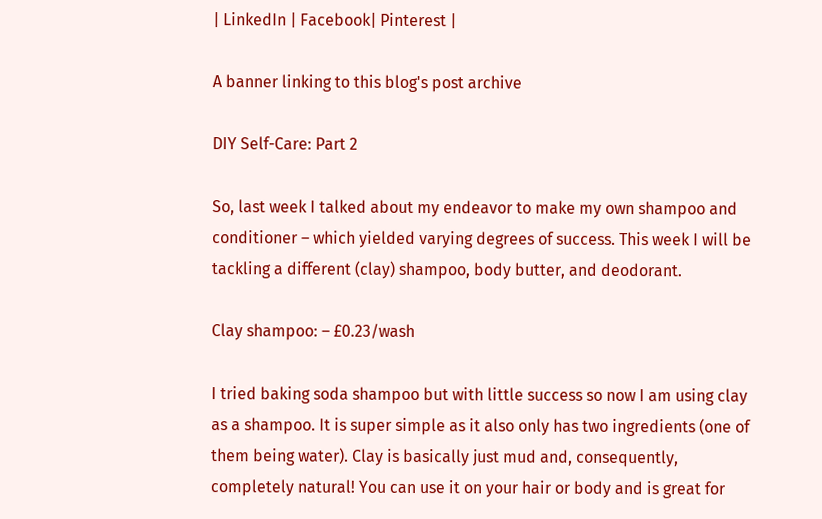| LinkedIn | Facebook| Pinterest |

A banner linking to this blog's post archive

DIY Self-Care: Part 2

So, last week I talked about my endeavor to make my own shampoo and conditioner – which yielded varying degrees of success. This week I will be tackling a different (clay) shampoo, body butter, and deodorant.

Clay shampoo: – £0.23/wash

I tried baking soda shampoo but with little success so now I am using clay as a shampoo. It is super simple as it also only has two ingredients (one of them being water). Clay is basically just mud and, consequently, completely natural! You can use it on your hair or body and is great for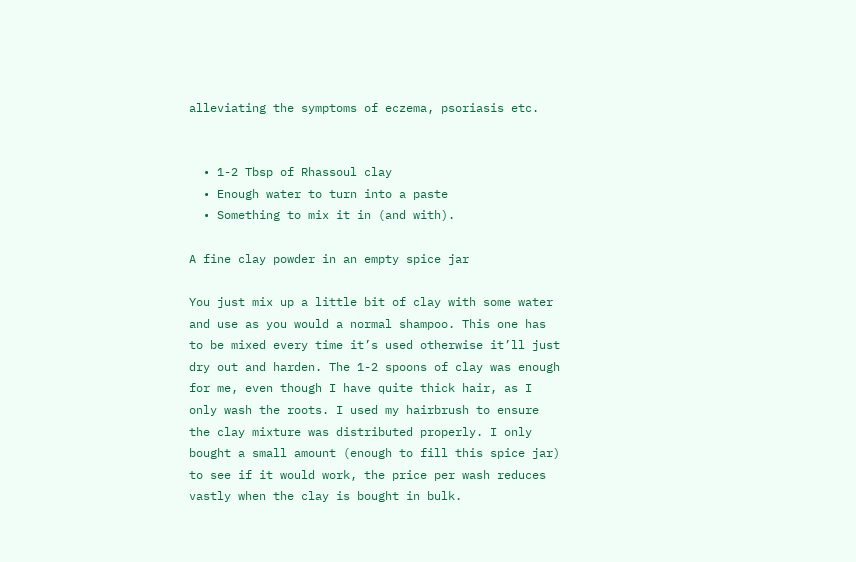alleviating the symptoms of eczema, psoriasis etc.


  • 1-2 Tbsp of Rhassoul clay
  • Enough water to turn into a paste
  • Something to mix it in (and with).

A fine clay powder in an empty spice jar

You just mix up a little bit of clay with some water and use as you would a normal shampoo. This one has to be mixed every time it’s used otherwise it’ll just dry out and harden. The 1-2 spoons of clay was enough for me, even though I have quite thick hair, as I only wash the roots. I used my hairbrush to ensure the clay mixture was distributed properly. I only bought a small amount (enough to fill this spice jar) to see if it would work, the price per wash reduces vastly when the clay is bought in bulk.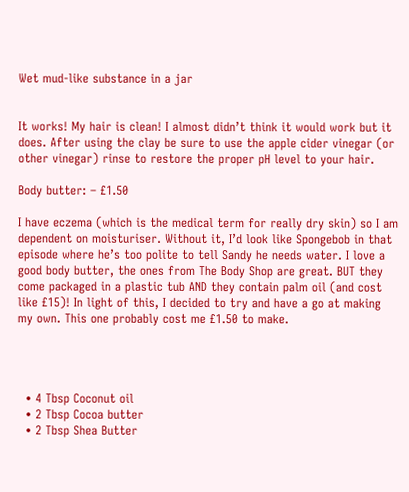Wet mud-like substance in a jar


It works! My hair is clean! I almost didn’t think it would work but it does. After using the clay be sure to use the apple cider vinegar (or other vinegar) rinse to restore the proper pH level to your hair.

Body butter: – £1.50

I have eczema (which is the medical term for really dry skin) so I am dependent on moisturiser. Without it, I’d look like Spongebob in that episode where he’s too polite to tell Sandy he needs water. I love a good body butter, the ones from The Body Shop are great. BUT they come packaged in a plastic tub AND they contain palm oil (and cost like £15)! In light of this, I decided to try and have a go at making my own. This one probably cost me £1.50 to make.




  • 4 Tbsp Coconut oil
  • 2 Tbsp Cocoa butter
  • 2 Tbsp Shea Butter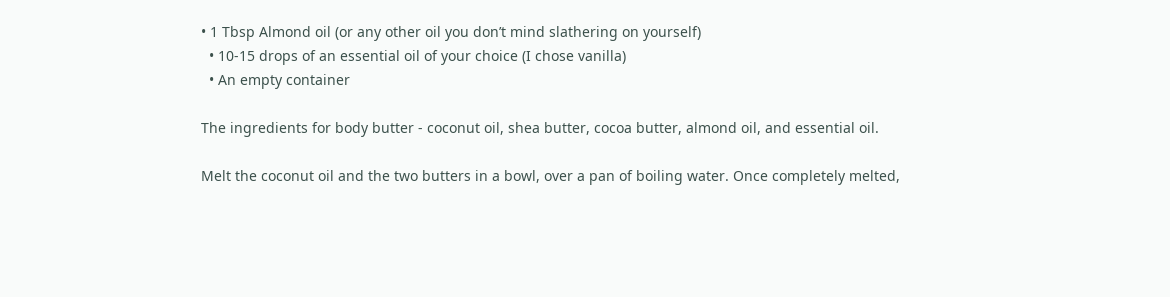• 1 Tbsp Almond oil (or any other oil you don’t mind slathering on yourself)
  • 10-15 drops of an essential oil of your choice (I chose vanilla)
  • An empty container

The ingredients for body butter - coconut oil, shea butter, cocoa butter, almond oil, and essential oil.

Melt the coconut oil and the two butters in a bowl, over a pan of boiling water. Once completely melted,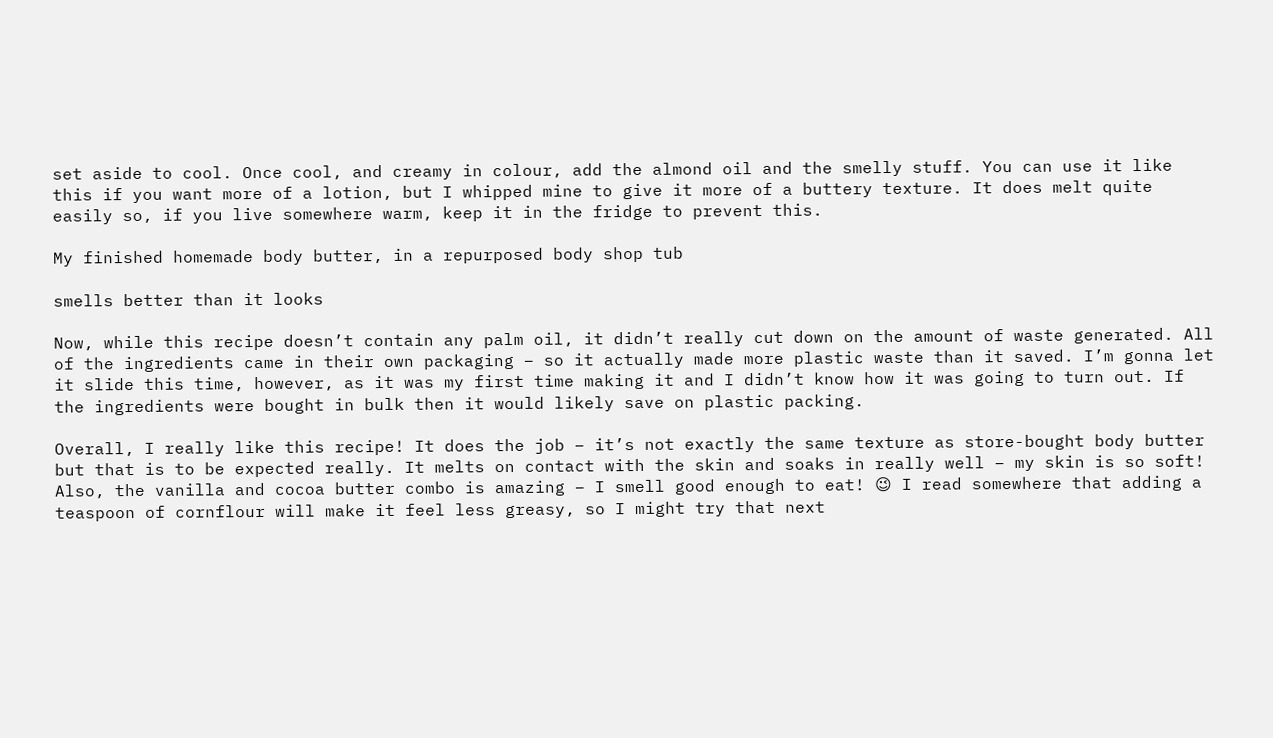set aside to cool. Once cool, and creamy in colour, add the almond oil and the smelly stuff. You can use it like this if you want more of a lotion, but I whipped mine to give it more of a buttery texture. It does melt quite easily so, if you live somewhere warm, keep it in the fridge to prevent this.

My finished homemade body butter, in a repurposed body shop tub

smells better than it looks

Now, while this recipe doesn’t contain any palm oil, it didn’t really cut down on the amount of waste generated. All of the ingredients came in their own packaging – so it actually made more plastic waste than it saved. I’m gonna let it slide this time, however, as it was my first time making it and I didn’t know how it was going to turn out. If the ingredients were bought in bulk then it would likely save on plastic packing.

Overall, I really like this recipe! It does the job – it’s not exactly the same texture as store-bought body butter but that is to be expected really. It melts on contact with the skin and soaks in really well – my skin is so soft! Also, the vanilla and cocoa butter combo is amazing – I smell good enough to eat! 😉 I read somewhere that adding a teaspoon of cornflour will make it feel less greasy, so I might try that next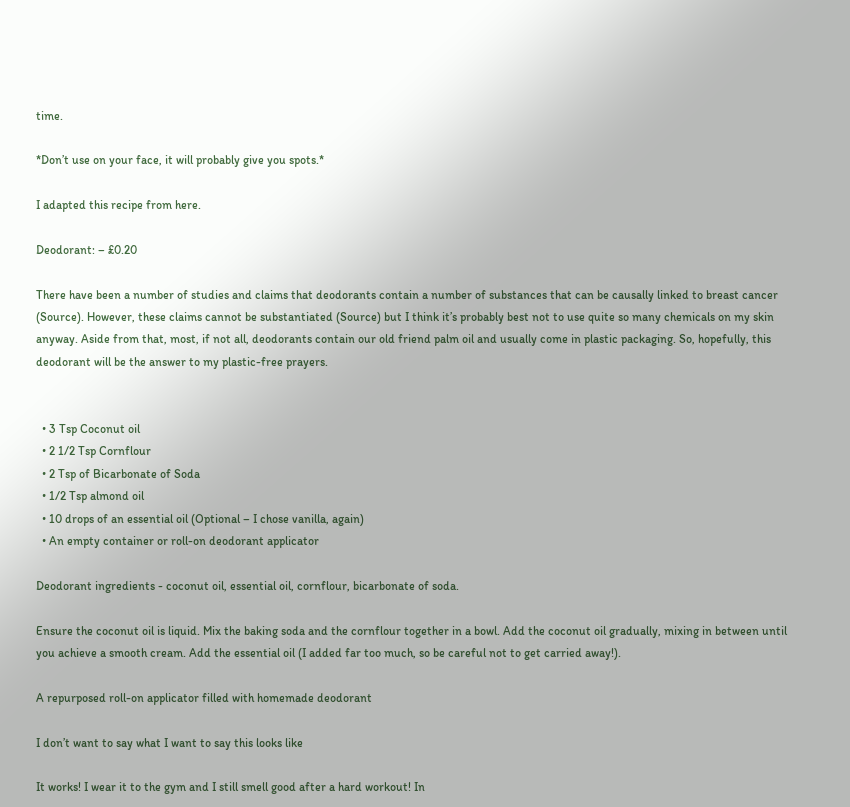time.

*Don’t use on your face, it will probably give you spots.*

I adapted this recipe from here.

Deodorant: – £0.20

There have been a number of studies and claims that deodorants contain a number of substances that can be causally linked to breast cancer (Source). However, these claims cannot be substantiated (Source) but I think it’s probably best not to use quite so many chemicals on my skin anyway. Aside from that, most, if not all, deodorants contain our old friend palm oil and usually come in plastic packaging. So, hopefully, this deodorant will be the answer to my plastic-free prayers.


  • 3 Tsp Coconut oil
  • 2 1/2 Tsp Cornflour
  • 2 Tsp of Bicarbonate of Soda
  • 1/2 Tsp almond oil
  • 10 drops of an essential oil (Optional – I chose vanilla, again)
  • An empty container or roll-on deodorant applicator

Deodorant ingredients - coconut oil, essential oil, cornflour, bicarbonate of soda.

Ensure the coconut oil is liquid. Mix the baking soda and the cornflour together in a bowl. Add the coconut oil gradually, mixing in between until you achieve a smooth cream. Add the essential oil (I added far too much, so be careful not to get carried away!).

A repurposed roll-on applicator filled with homemade deodorant

I don’t want to say what I want to say this looks like

It works! I wear it to the gym and I still smell good after a hard workout! In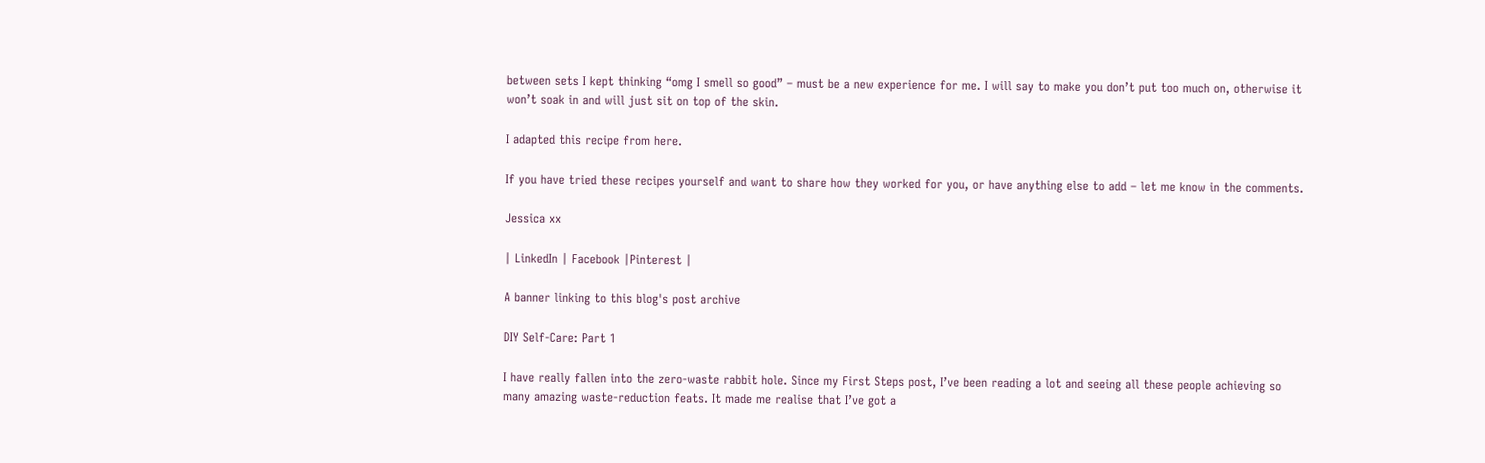between sets I kept thinking “omg I smell so good” – must be a new experience for me. I will say to make you don’t put too much on, otherwise it won’t soak in and will just sit on top of the skin.

I adapted this recipe from here.

If you have tried these recipes yourself and want to share how they worked for you, or have anything else to add – let me know in the comments.

Jessica xx

| LinkedIn | Facebook |Pinterest |

A banner linking to this blog's post archive

DIY Self-Care: Part 1

I have really fallen into the zero-waste rabbit hole. Since my First Steps post, I’ve been reading a lot and seeing all these people achieving so many amazing waste-reduction feats. It made me realise that I’ve got a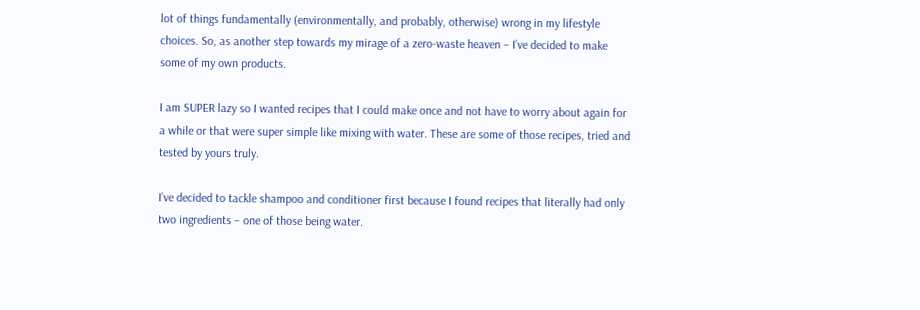lot of things fundamentally (environmentally, and probably, otherwise) wrong in my lifestyle choices. So, as another step towards my mirage of a zero-waste heaven – I’ve decided to make some of my own products.

I am SUPER lazy so I wanted recipes that I could make once and not have to worry about again for a while or that were super simple like mixing with water. These are some of those recipes, tried and tested by yours truly.

I’ve decided to tackle shampoo and conditioner first because I found recipes that literally had only two ingredients – one of those being water.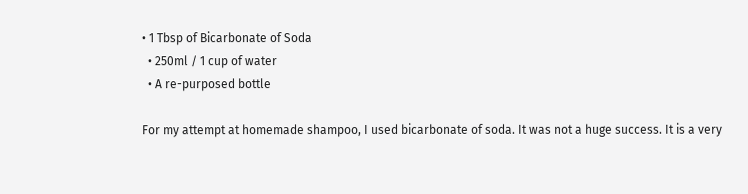• 1 Tbsp of Bicarbonate of Soda
  • 250ml / 1 cup of water
  • A re-purposed bottle

For my attempt at homemade shampoo, I used bicarbonate of soda. It was not a huge success. It is a very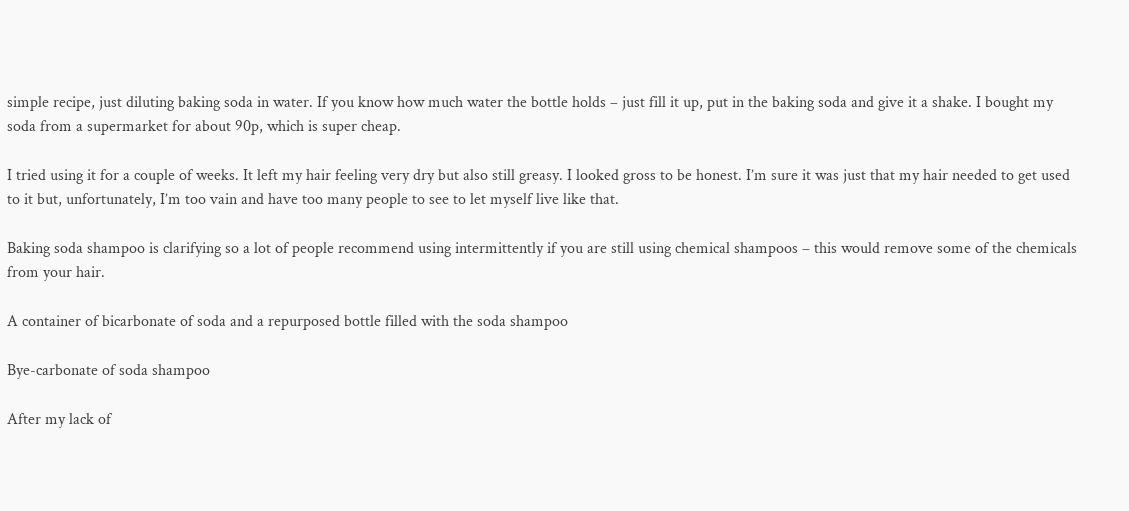simple recipe, just diluting baking soda in water. If you know how much water the bottle holds – just fill it up, put in the baking soda and give it a shake. I bought my soda from a supermarket for about 90p, which is super cheap.

I tried using it for a couple of weeks. It left my hair feeling very dry but also still greasy. I looked gross to be honest. I’m sure it was just that my hair needed to get used to it but, unfortunately, I’m too vain and have too many people to see to let myself live like that.

Baking soda shampoo is clarifying so a lot of people recommend using intermittently if you are still using chemical shampoos – this would remove some of the chemicals from your hair.

A container of bicarbonate of soda and a repurposed bottle filled with the soda shampoo

Bye-carbonate of soda shampoo

After my lack of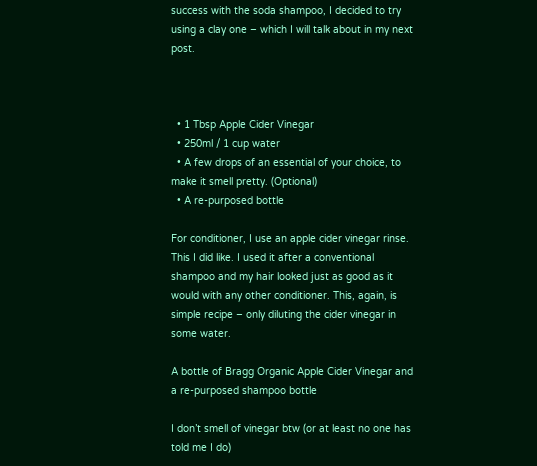success with the soda shampoo, I decided to try using a clay one – which I will talk about in my next post.



  • 1 Tbsp Apple Cider Vinegar
  • 250ml / 1 cup water
  • A few drops of an essential of your choice, to make it smell pretty. (Optional)
  • A re-purposed bottle

For conditioner, I use an apple cider vinegar rinse. This I did like. I used it after a conventional shampoo and my hair looked just as good as it would with any other conditioner. This, again, is simple recipe – only diluting the cider vinegar in some water.

A bottle of Bragg Organic Apple Cider Vinegar and a re-purposed shampoo bottle

I don’t smell of vinegar btw (or at least no one has told me I do)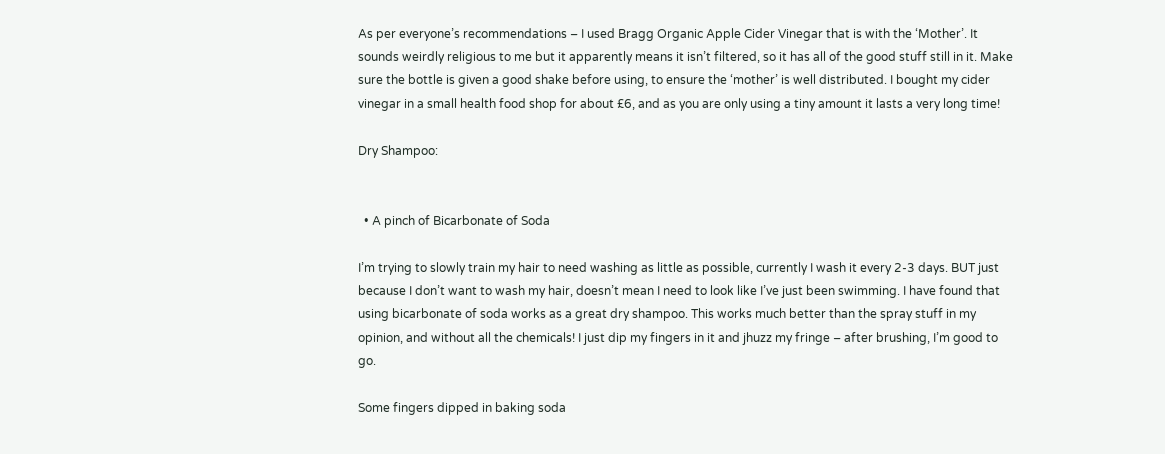As per everyone’s recommendations – I used Bragg Organic Apple Cider Vinegar that is with the ‘Mother’. It sounds weirdly religious to me but it apparently means it isn’t filtered, so it has all of the good stuff still in it. Make sure the bottle is given a good shake before using, to ensure the ‘mother’ is well distributed. I bought my cider vinegar in a small health food shop for about £6, and as you are only using a tiny amount it lasts a very long time!

Dry Shampoo:


  • A pinch of Bicarbonate of Soda

I’m trying to slowly train my hair to need washing as little as possible, currently I wash it every 2-3 days. BUT just because I don’t want to wash my hair, doesn’t mean I need to look like I’ve just been swimming. I have found that using bicarbonate of soda works as a great dry shampoo. This works much better than the spray stuff in my opinion, and without all the chemicals! I just dip my fingers in it and jhuzz my fringe – after brushing, I’m good to go.

Some fingers dipped in baking soda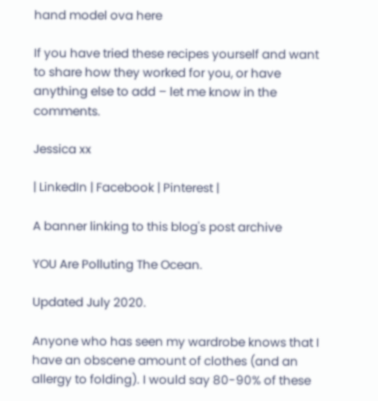hand model ova here

If you have tried these recipes yourself and want to share how they worked for you, or have anything else to add – let me know in the comments.

Jessica xx

| LinkedIn | Facebook | Pinterest |

A banner linking to this blog's post archive

YOU Are Polluting The Ocean.

Updated July 2020.

Anyone who has seen my wardrobe knows that I have an obscene amount of clothes (and an allergy to folding). I would say 80-90% of these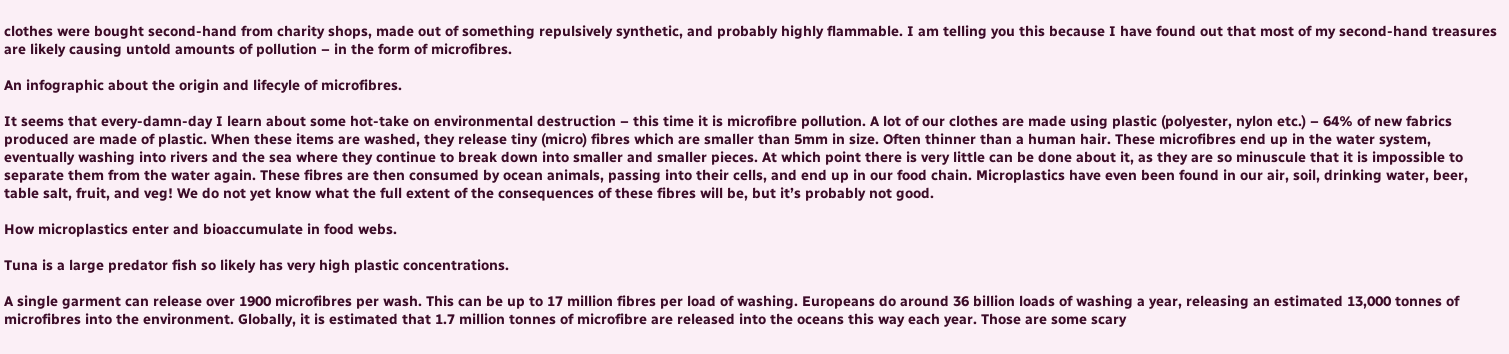clothes were bought second-hand from charity shops, made out of something repulsively synthetic, and probably highly flammable. I am telling you this because I have found out that most of my second-hand treasures are likely causing untold amounts of pollution – in the form of microfibres.

An infographic about the origin and lifecyle of microfibres.

It seems that every-damn-day I learn about some hot-take on environmental destruction – this time it is microfibre pollution. A lot of our clothes are made using plastic (polyester, nylon etc.) – 64% of new fabrics produced are made of plastic. When these items are washed, they release tiny (micro) fibres which are smaller than 5mm in size. Often thinner than a human hair. These microfibres end up in the water system, eventually washing into rivers and the sea where they continue to break down into smaller and smaller pieces. At which point there is very little can be done about it, as they are so minuscule that it is impossible to separate them from the water again. These fibres are then consumed by ocean animals, passing into their cells, and end up in our food chain. Microplastics have even been found in our air, soil, drinking water, beer, table salt, fruit, and veg! We do not yet know what the full extent of the consequences of these fibres will be, but it’s probably not good.

How microplastics enter and bioaccumulate in food webs.

Tuna is a large predator fish so likely has very high plastic concentrations.

A single garment can release over 1900 microfibres per wash. This can be up to 17 million fibres per load of washing. Europeans do around 36 billion loads of washing a year, releasing an estimated 13,000 tonnes of microfibres into the environment. Globally, it is estimated that 1.7 million tonnes of microfibre are released into the oceans this way each year. Those are some scary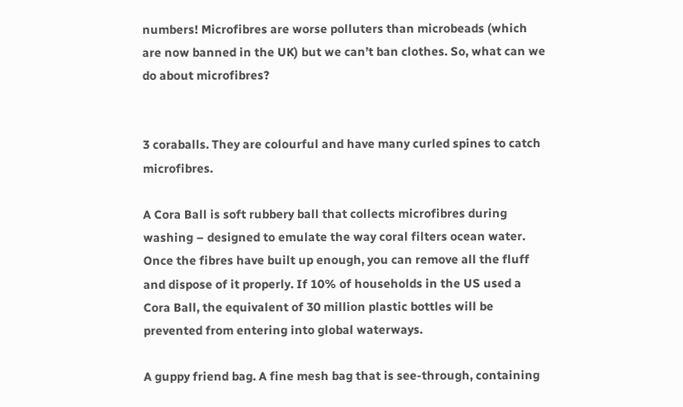numbers! Microfibres are worse polluters than microbeads (which are now banned in the UK) but we can’t ban clothes. So, what can we do about microfibres?


3 coraballs. They are colourful and have many curled spines to catch microfibres.

A Cora Ball is soft rubbery ball that collects microfibres during washing – designed to emulate the way coral filters ocean water. Once the fibres have built up enough, you can remove all the fluff and dispose of it properly. If 10% of households in the US used a Cora Ball, the equivalent of 30 million plastic bottles will be prevented from entering into global waterways.

A guppy friend bag. A fine mesh bag that is see-through, containing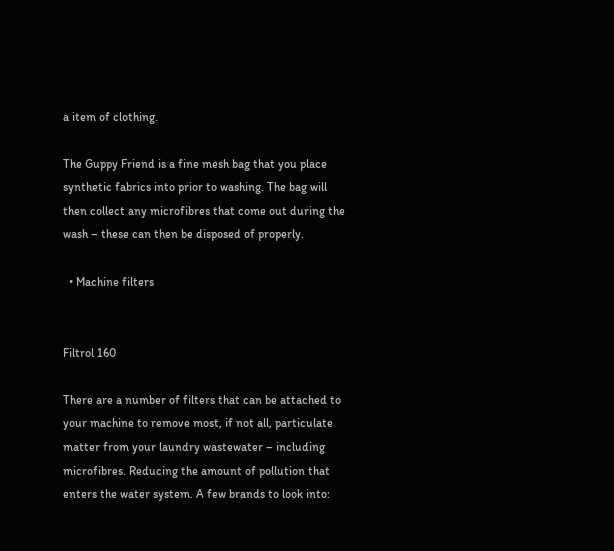a item of clothing.

The Guppy Friend is a fine mesh bag that you place synthetic fabrics into prior to washing. The bag will then collect any microfibres that come out during the wash – these can then be disposed of properly.

  • Machine filters


Filtrol 160

There are a number of filters that can be attached to your machine to remove most, if not all, particulate matter from your laundry wastewater – including microfibres. Reducing the amount of pollution that enters the water system. A few brands to look into: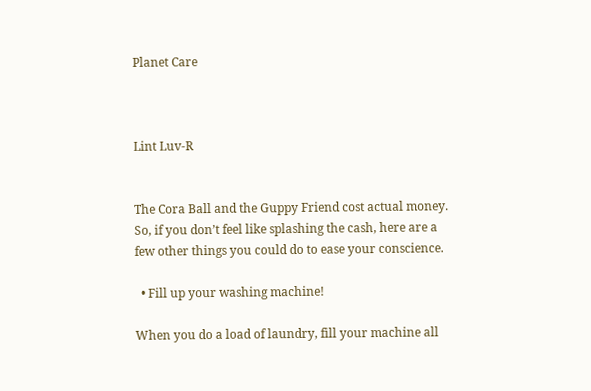Planet Care



Lint Luv-R


The Cora Ball and the Guppy Friend cost actual money. So, if you don’t feel like splashing the cash, here are a few other things you could do to ease your conscience.

  • Fill up your washing machine!

When you do a load of laundry, fill your machine all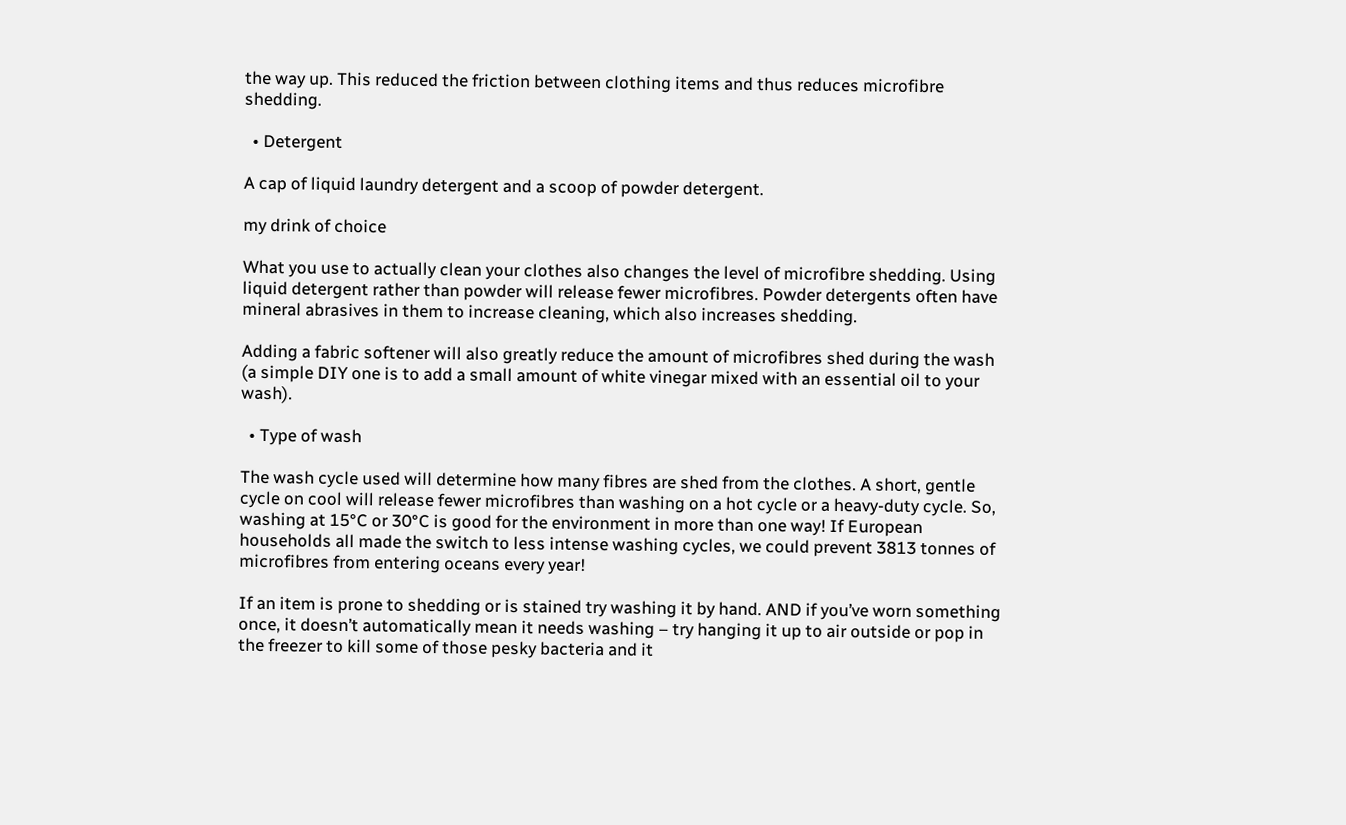the way up. This reduced the friction between clothing items and thus reduces microfibre shedding.

  • Detergent

A cap of liquid laundry detergent and a scoop of powder detergent.

my drink of choice

What you use to actually clean your clothes also changes the level of microfibre shedding. Using liquid detergent rather than powder will release fewer microfibres. Powder detergents often have mineral abrasives in them to increase cleaning, which also increases shedding.

Adding a fabric softener will also greatly reduce the amount of microfibres shed during the wash (a simple DIY one is to add a small amount of white vinegar mixed with an essential oil to your wash).

  • Type of wash

The wash cycle used will determine how many fibres are shed from the clothes. A short, gentle cycle on cool will release fewer microfibres than washing on a hot cycle or a heavy-duty cycle. So, washing at 15°C or 30°C is good for the environment in more than one way! If European households all made the switch to less intense washing cycles, we could prevent 3813 tonnes of microfibres from entering oceans every year!

If an item is prone to shedding or is stained try washing it by hand. AND if you’ve worn something once, it doesn’t automatically mean it needs washing – try hanging it up to air outside or pop in the freezer to kill some of those pesky bacteria and it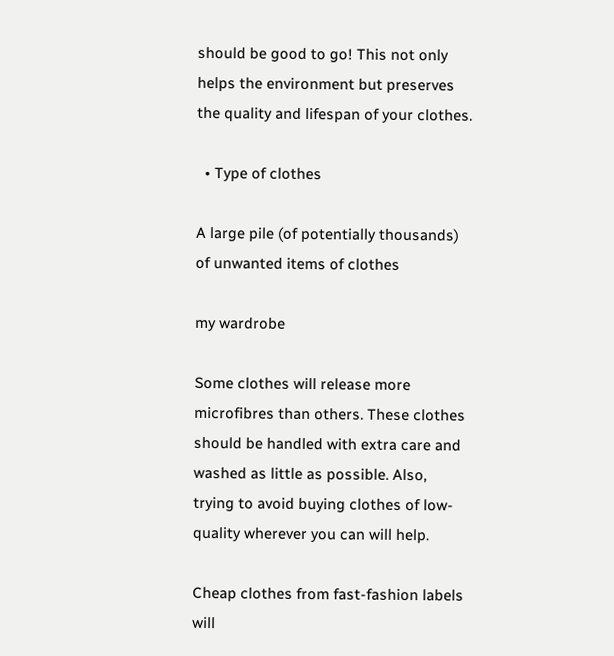should be good to go! This not only helps the environment but preserves the quality and lifespan of your clothes.

  • Type of clothes

A large pile (of potentially thousands) of unwanted items of clothes

my wardrobe

Some clothes will release more microfibres than others. These clothes should be handled with extra care and washed as little as possible. Also, trying to avoid buying clothes of low-quality wherever you can will help.

Cheap clothes from fast-fashion labels will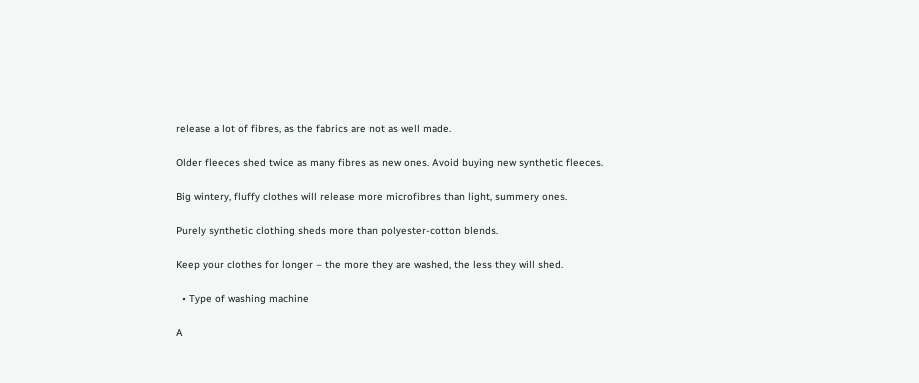release a lot of fibres, as the fabrics are not as well made.

Older fleeces shed twice as many fibres as new ones. Avoid buying new synthetic fleeces.

Big wintery, fluffy clothes will release more microfibres than light, summery ones.

Purely synthetic clothing sheds more than polyester-cotton blends.

Keep your clothes for longer – the more they are washed, the less they will shed.

  • Type of washing machine

A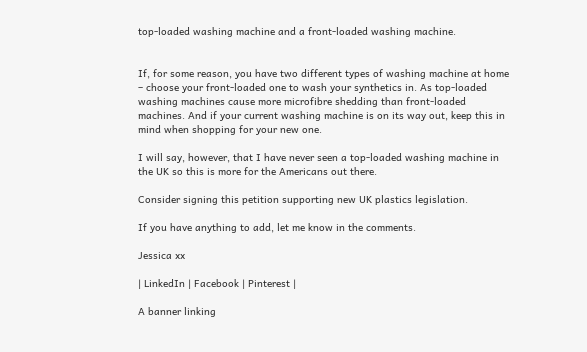top-loaded washing machine and a front-loaded washing machine.


If, for some reason, you have two different types of washing machine at home – choose your front-loaded one to wash your synthetics in. As top-loaded washing machines cause more microfibre shedding than front-loaded machines. And if your current washing machine is on its way out, keep this in mind when shopping for your new one.

I will say, however, that I have never seen a top-loaded washing machine in the UK so this is more for the Americans out there.

Consider signing this petition supporting new UK plastics legislation.

If you have anything to add, let me know in the comments.

Jessica xx

| LinkedIn | Facebook | Pinterest |

A banner linking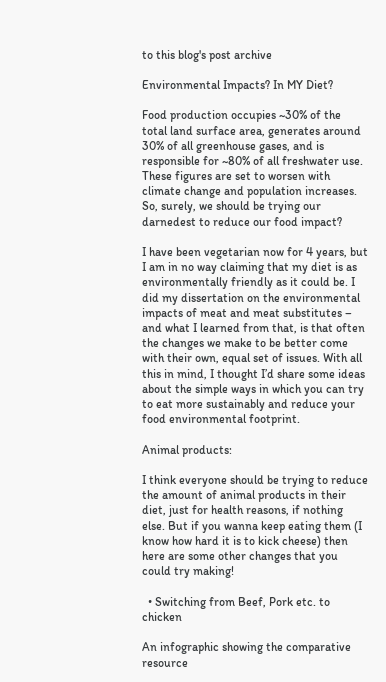to this blog's post archive

Environmental Impacts? In MY Diet?

Food production occupies ~30% of the total land surface area, generates around 30% of all greenhouse gases, and is responsible for ~80% of all freshwater use. These figures are set to worsen with climate change and population increases. So, surely, we should be trying our darnedest to reduce our food impact?

I have been vegetarian now for 4 years, but I am in no way claiming that my diet is as environmentally friendly as it could be. I did my dissertation on the environmental impacts of meat and meat substitutes – and what I learned from that, is that often the changes we make to be better come with their own, equal set of issues. With all this in mind, I thought I’d share some ideas about the simple ways in which you can try to eat more sustainably and reduce your food environmental footprint.

Animal products:

I think everyone should be trying to reduce the amount of animal products in their diet, just for health reasons, if nothing else. But if you wanna keep eating them (I know how hard it is to kick cheese) then here are some other changes that you could try making!

  • Switching from Beef, Pork etc. to chicken

An infographic showing the comparative resource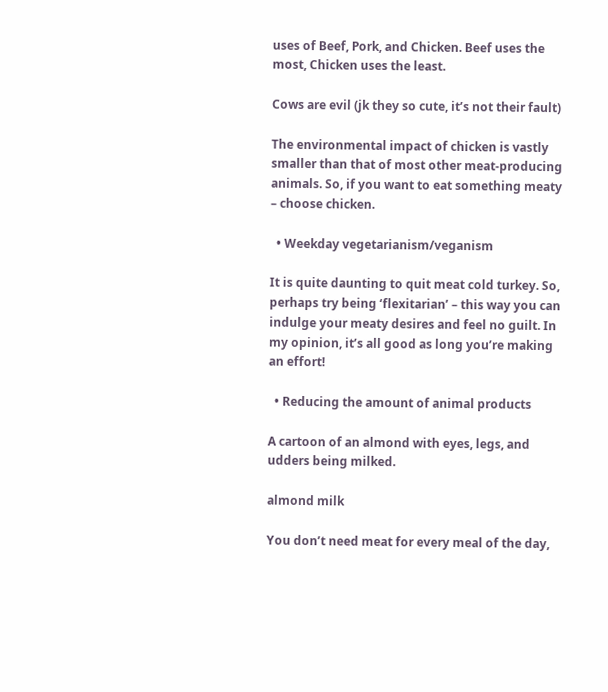uses of Beef, Pork, and Chicken. Beef uses the most, Chicken uses the least.

Cows are evil (jk they so cute, it’s not their fault)

The environmental impact of chicken is vastly smaller than that of most other meat-producing animals. So, if you want to eat something meaty – choose chicken.

  • Weekday vegetarianism/veganism

It is quite daunting to quit meat cold turkey. So, perhaps try being ‘flexitarian’ – this way you can indulge your meaty desires and feel no guilt. In my opinion, it’s all good as long you’re making an effort!

  • Reducing the amount of animal products

A cartoon of an almond with eyes, legs, and udders being milked.

almond milk

You don’t need meat for every meal of the day,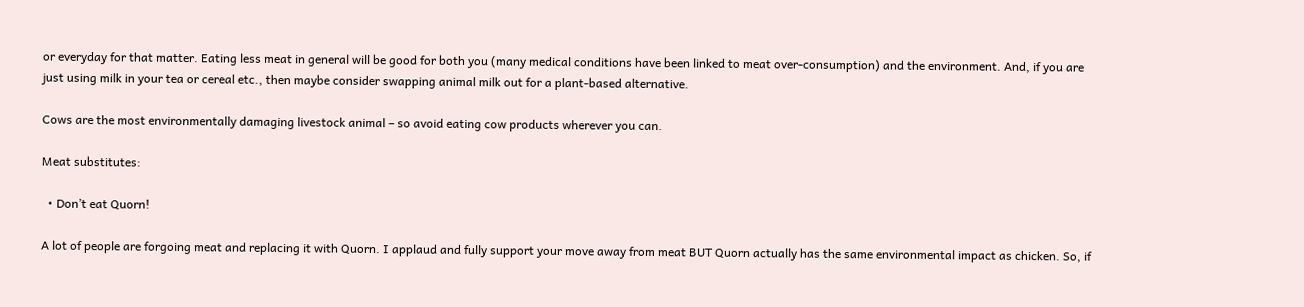or everyday for that matter. Eating less meat in general will be good for both you (many medical conditions have been linked to meat over-consumption) and the environment. And, if you are just using milk in your tea or cereal etc., then maybe consider swapping animal milk out for a plant-based alternative.

Cows are the most environmentally damaging livestock animal – so avoid eating cow products wherever you can.

Meat substitutes:

  • Don’t eat Quorn!

A lot of people are forgoing meat and replacing it with Quorn. I applaud and fully support your move away from meat BUT Quorn actually has the same environmental impact as chicken. So, if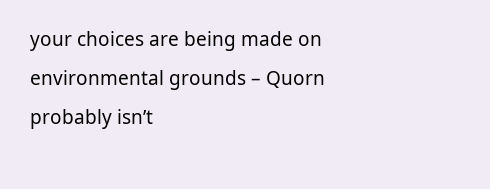your choices are being made on environmental grounds – Quorn probably isn’t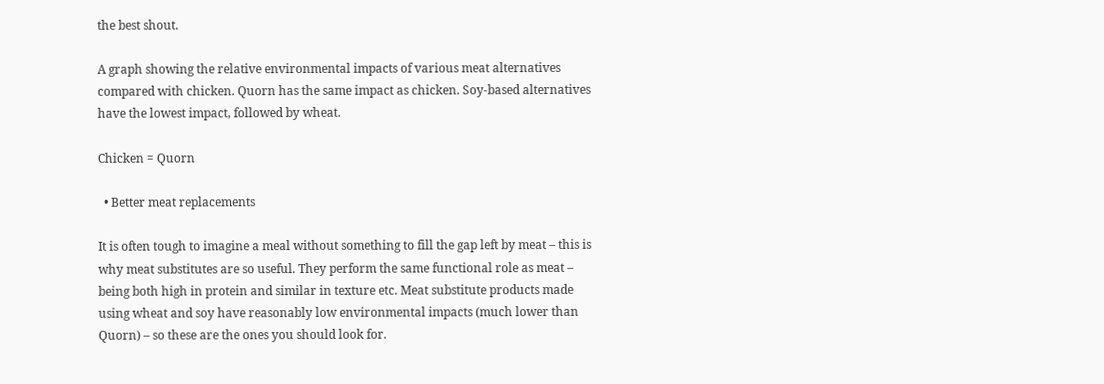the best shout.

A graph showing the relative environmental impacts of various meat alternatives compared with chicken. Quorn has the same impact as chicken. Soy-based alternatives have the lowest impact, followed by wheat.

Chicken = Quorn

  • Better meat replacements

It is often tough to imagine a meal without something to fill the gap left by meat – this is why meat substitutes are so useful. They perform the same functional role as meat – being both high in protein and similar in texture etc. Meat substitute products made using wheat and soy have reasonably low environmental impacts (much lower than Quorn) – so these are the ones you should look for.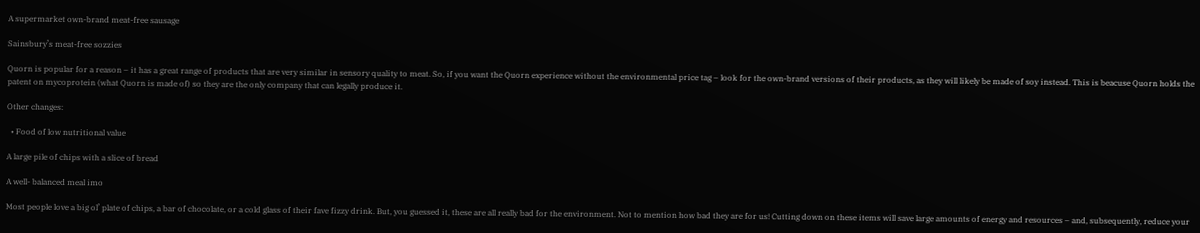A supermarket own-brand meat-free sausage

Sainsbury’s meat-free sozzies

Quorn is popular for a reason – it has a great range of products that are very similar in sensory quality to meat. So, if you want the Quorn experience without the environmental price tag – look for the own-brand versions of their products, as they will likely be made of soy instead. This is beacuse Quorn holds the patent on mycoprotein (what Quorn is made of) so they are the only company that can legally produce it.

Other changes:

  • Food of low nutritional value

A large pile of chips with a slice of bread

A well- balanced meal imo

Most people love a big ol’ plate of chips, a bar of chocolate, or a cold glass of their fave fizzy drink. But, you guessed it, these are all really bad for the environment. Not to mention how bad they are for us! Cutting down on these items will save large amounts of energy and resources – and, subsequently, reduce your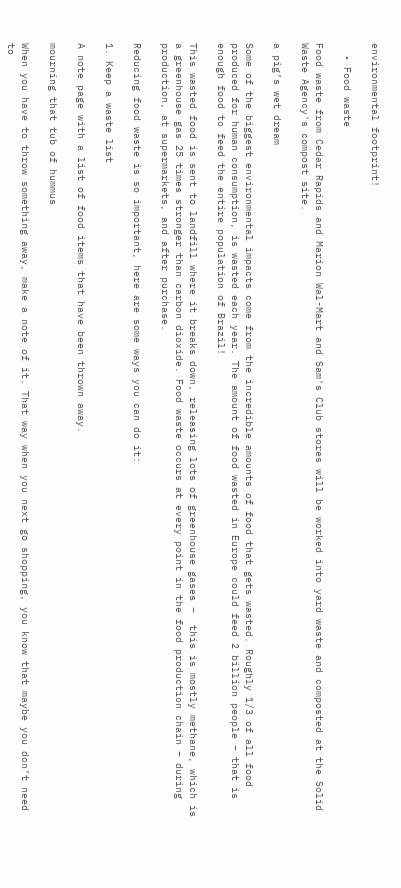environmental footprint!

  • Food waste

Food waste from Cedar Rapids and Marion Wal-Mart and Sam's Club stores will be worked into yard waste and composted at the Solid Waste Agency's compost site.

a pig’s wet dream

Some of the biggest environmental impacts come from the incredible amounts of food that gets wasted. Roughly 1/3 of all food produced for human consumption, is wasted each year. The amount of food wasted in Europe could feed 2 billion people – that is enough food to feed the entire population of Brazil!

This wasted food is sent to landfill where it breaks down, releasing lots of greenhouse gases –  this is mostly methane, which is a greenhouse gas 25 times stronger than carbon dioxide. Food waste occurs at every point in the food production chain – during production, at supermarkets, and after purchase.

Reducing food waste is so important, here are some ways you can do it:

1. Keep a waste list

A note page with a list of food items that have been thrown away.

mourning that tub of hummus

When you have to throw something away, make a note of it. That way when you next go shopping, you know that maybe you don’t need to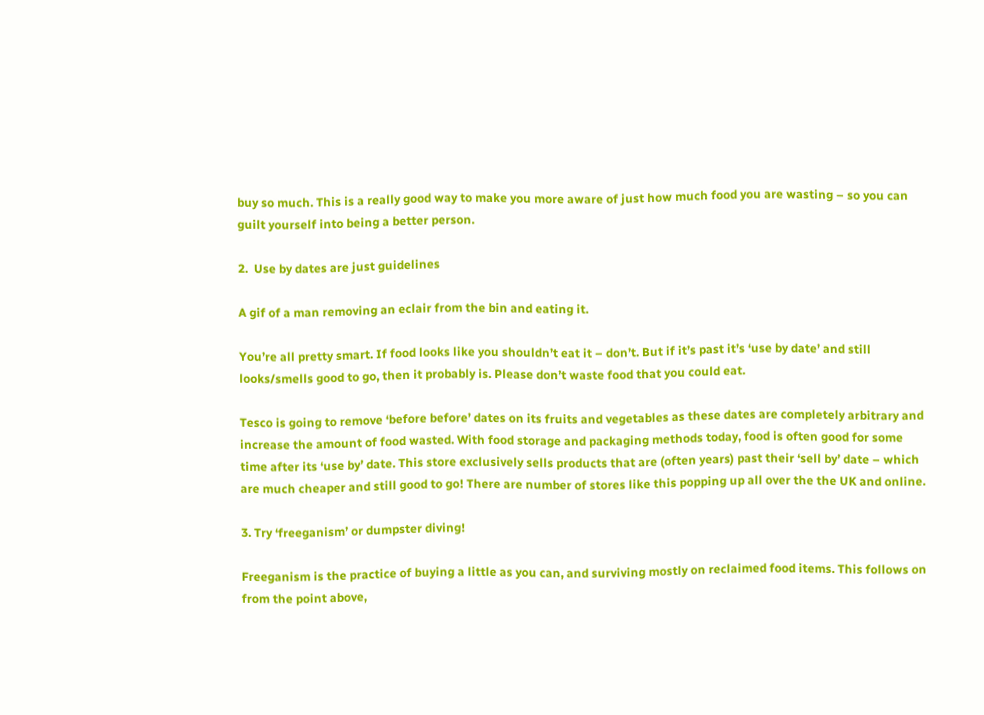buy so much. This is a really good way to make you more aware of just how much food you are wasting – so you can guilt yourself into being a better person.

2.  Use by dates are just guidelines

A gif of a man removing an eclair from the bin and eating it.

You’re all pretty smart. If food looks like you shouldn’t eat it – don’t. But if it’s past it’s ‘use by date’ and still looks/smells good to go, then it probably is. Please don’t waste food that you could eat.

Tesco is going to remove ‘before before’ dates on its fruits and vegetables as these dates are completely arbitrary and increase the amount of food wasted. With food storage and packaging methods today, food is often good for some time after its ‘use by’ date. This store exclusively sells products that are (often years) past their ‘sell by’ date – which are much cheaper and still good to go! There are number of stores like this popping up all over the the UK and online.

3. Try ‘freeganism’ or dumpster diving!

Freeganism is the practice of buying a little as you can, and surviving mostly on reclaimed food items. This follows on from the point above,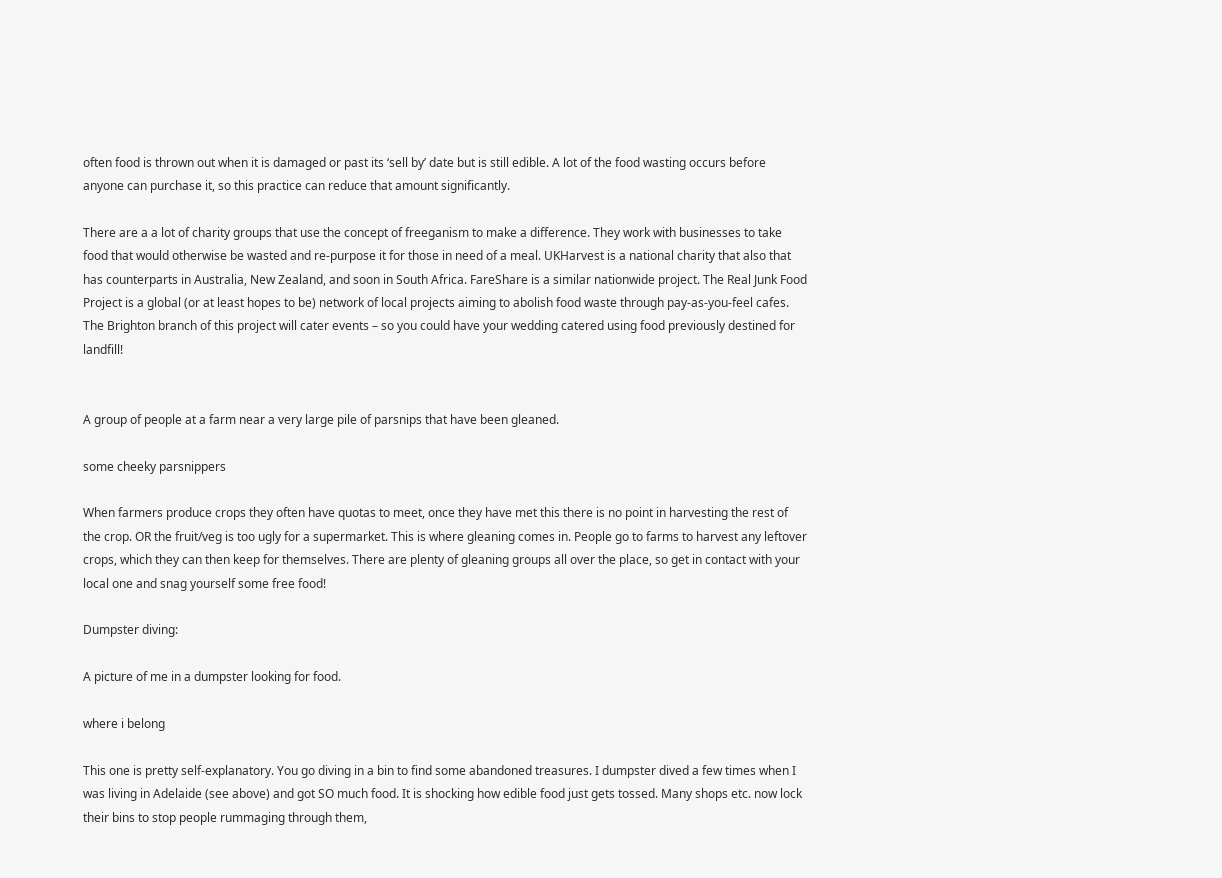often food is thrown out when it is damaged or past its ‘sell by’ date but is still edible. A lot of the food wasting occurs before anyone can purchase it, so this practice can reduce that amount significantly.

There are a a lot of charity groups that use the concept of freeganism to make a difference. They work with businesses to take food that would otherwise be wasted and re-purpose it for those in need of a meal. UKHarvest is a national charity that also that has counterparts in Australia, New Zealand, and soon in South Africa. FareShare is a similar nationwide project. The Real Junk Food Project is a global (or at least hopes to be) network of local projects aiming to abolish food waste through pay-as-you-feel cafes. The Brighton branch of this project will cater events – so you could have your wedding catered using food previously destined for landfill!


A group of people at a farm near a very large pile of parsnips that have been gleaned.

some cheeky parsnippers

When farmers produce crops they often have quotas to meet, once they have met this there is no point in harvesting the rest of the crop. OR the fruit/veg is too ugly for a supermarket. This is where gleaning comes in. People go to farms to harvest any leftover crops, which they can then keep for themselves. There are plenty of gleaning groups all over the place, so get in contact with your local one and snag yourself some free food!

Dumpster diving:

A picture of me in a dumpster looking for food.

where i belong

This one is pretty self-explanatory. You go diving in a bin to find some abandoned treasures. I dumpster dived a few times when I was living in Adelaide (see above) and got SO much food. It is shocking how edible food just gets tossed. Many shops etc. now lock their bins to stop people rummaging through them,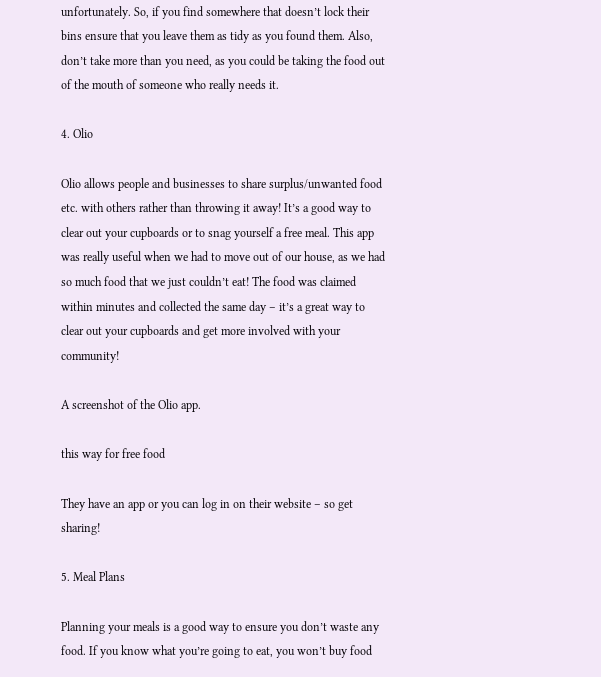unfortunately. So, if you find somewhere that doesn’t lock their bins ensure that you leave them as tidy as you found them. Also, don’t take more than you need, as you could be taking the food out of the mouth of someone who really needs it.

4. Olio

Olio allows people and businesses to share surplus/unwanted food etc. with others rather than throwing it away! It’s a good way to clear out your cupboards or to snag yourself a free meal. This app was really useful when we had to move out of our house, as we had so much food that we just couldn’t eat! The food was claimed within minutes and collected the same day – it’s a great way to clear out your cupboards and get more involved with your community!

A screenshot of the Olio app.

this way for free food

They have an app or you can log in on their website – so get sharing!

5. Meal Plans

Planning your meals is a good way to ensure you don’t waste any food. If you know what you’re going to eat, you won’t buy food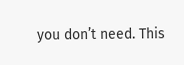you don’t need. This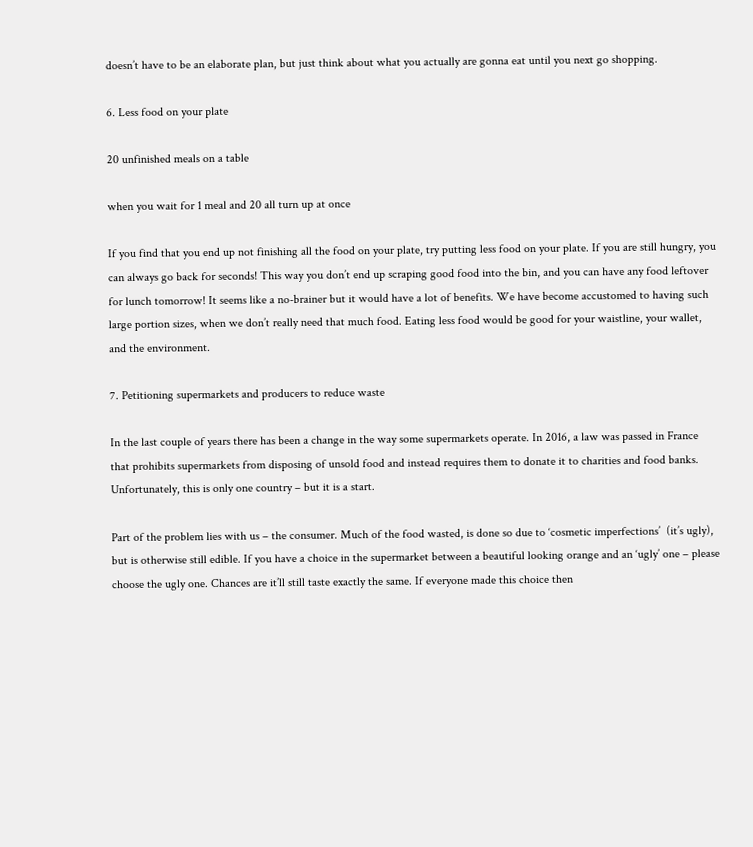doesn’t have to be an elaborate plan, but just think about what you actually are gonna eat until you next go shopping.

6. Less food on your plate

20 unfinished meals on a table

when you wait for 1 meal and 20 all turn up at once

If you find that you end up not finishing all the food on your plate, try putting less food on your plate. If you are still hungry, you can always go back for seconds! This way you don’t end up scraping good food into the bin, and you can have any food leftover for lunch tomorrow! It seems like a no-brainer but it would have a lot of benefits. We have become accustomed to having such large portion sizes, when we don’t really need that much food. Eating less food would be good for your waistline, your wallet, and the environment.

7. Petitioning supermarkets and producers to reduce waste

In the last couple of years there has been a change in the way some supermarkets operate. In 2016, a law was passed in France that prohibits supermarkets from disposing of unsold food and instead requires them to donate it to charities and food banks. Unfortunately, this is only one country – but it is a start.

Part of the problem lies with us – the consumer. Much of the food wasted, is done so due to ‘cosmetic imperfections’  (it’s ugly), but is otherwise still edible. If you have a choice in the supermarket between a beautiful looking orange and an ‘ugly’ one – please choose the ugly one. Chances are it’ll still taste exactly the same. If everyone made this choice then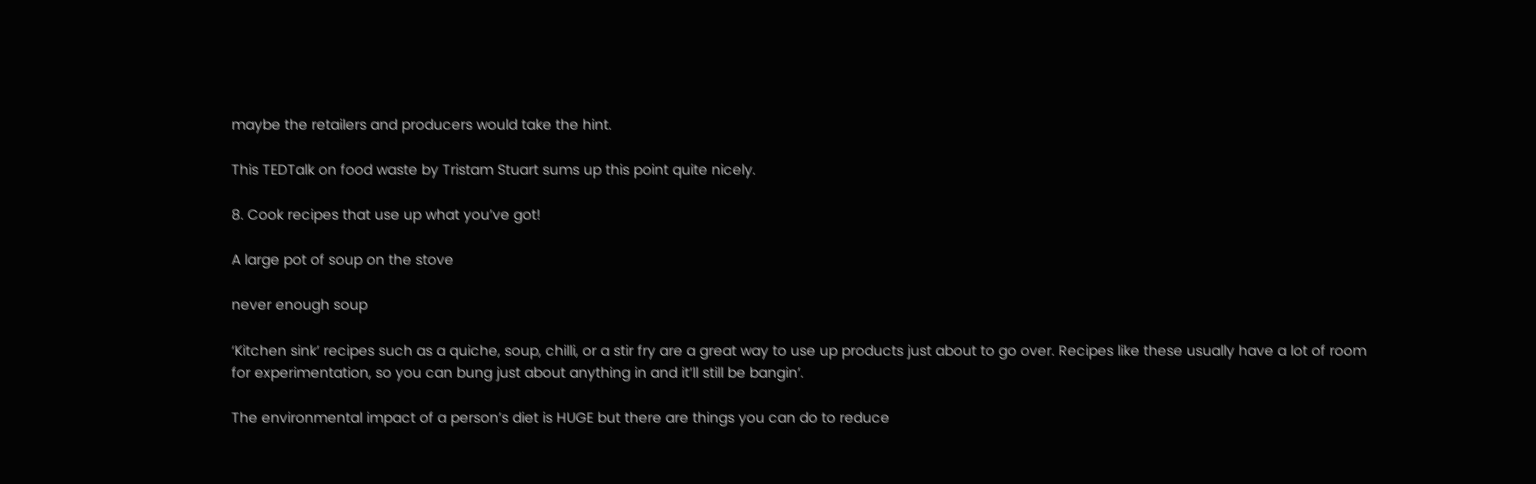maybe the retailers and producers would take the hint.

This TEDTalk on food waste by Tristam Stuart sums up this point quite nicely.

8. Cook recipes that use up what you’ve got!

A large pot of soup on the stove

never enough soup

‘Kitchen sink’ recipes such as a quiche, soup, chilli, or a stir fry are a great way to use up products just about to go over. Recipes like these usually have a lot of room for experimentation, so you can bung just about anything in and it’ll still be bangin’.

The environmental impact of a person’s diet is HUGE but there are things you can do to reduce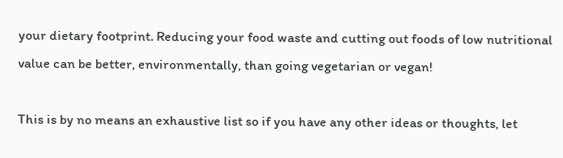your dietary footprint. Reducing your food waste and cutting out foods of low nutritional value can be better, environmentally, than going vegetarian or vegan!

This is by no means an exhaustive list so if you have any other ideas or thoughts, let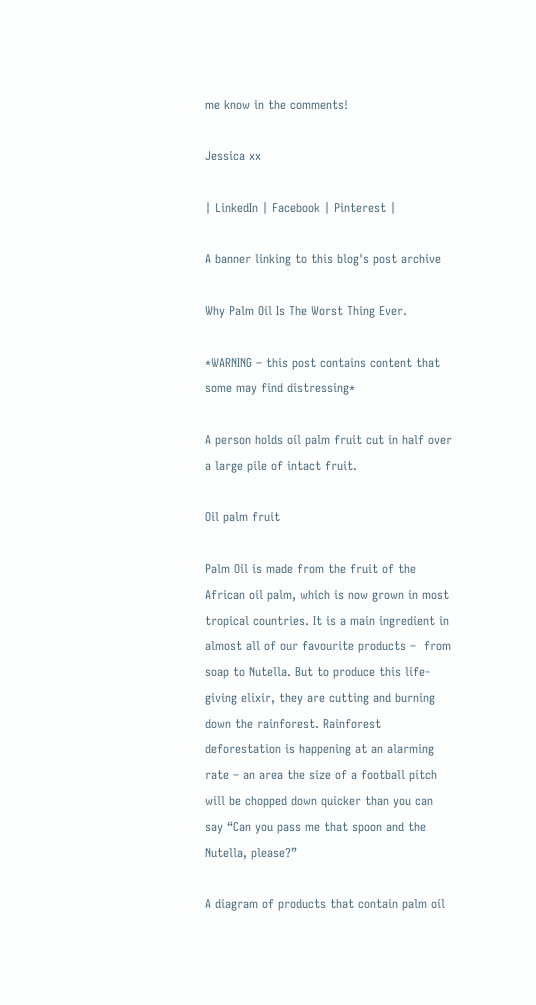me know in the comments!

Jessica xx

| LinkedIn | Facebook | Pinterest |

A banner linking to this blog's post archive

Why Palm Oil Is The Worst Thing Ever.

*WARNING – this post contains content that some may find distressing*

A person holds oil palm fruit cut in half over a large pile of intact fruit.

Oil palm fruit

Palm Oil is made from the fruit of the African oil palm, which is now grown in most tropical countries. It is a main ingredient in almost all of our favourite products –  from soap to Nutella. But to produce this life-giving elixir, they are cutting and burning down the rainforest. Rainforest deforestation is happening at an alarming rate – an area the size of a football pitch will be chopped down quicker than you can say “Can you pass me that spoon and the Nutella, please?”

A diagram of products that contain palm oil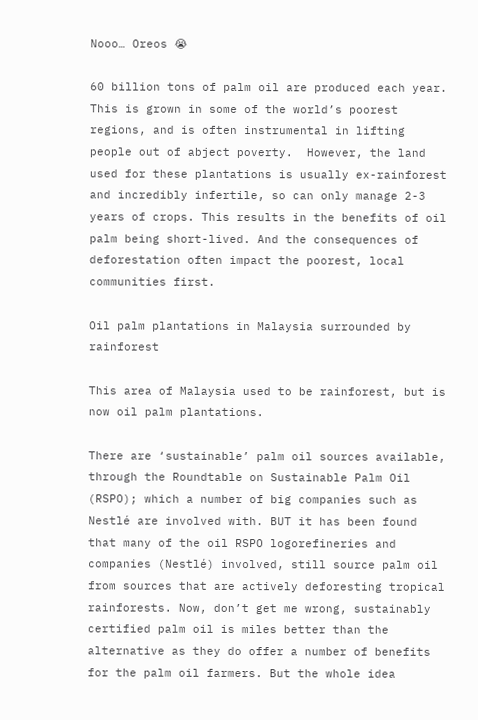Nooo… Oreos 😭

60 billion tons of palm oil are produced each year. This is grown in some of the world’s poorest regions, and is often instrumental in lifting people out of abject poverty.  However, the land used for these plantations is usually ex-rainforest and incredibly infertile, so can only manage 2-3 years of crops. This results in the benefits of oil palm being short-lived. And the consequences of deforestation often impact the poorest, local communities first.

Oil palm plantations in Malaysia surrounded by rainforest

This area of Malaysia used to be rainforest, but is now oil palm plantations.

There are ‘sustainable’ palm oil sources available, through the Roundtable on Sustainable Palm Oil (RSPO); which a number of big companies such as Nestlé are involved with. BUT it has been found that many of the oil RSPO logorefineries and companies (Nestlé) involved, still source palm oil from sources that are actively deforesting tropical rainforests. Now, don’t get me wrong, sustainably certified palm oil is miles better than the alternative as they do offer a number of benefits for the palm oil farmers. But the whole idea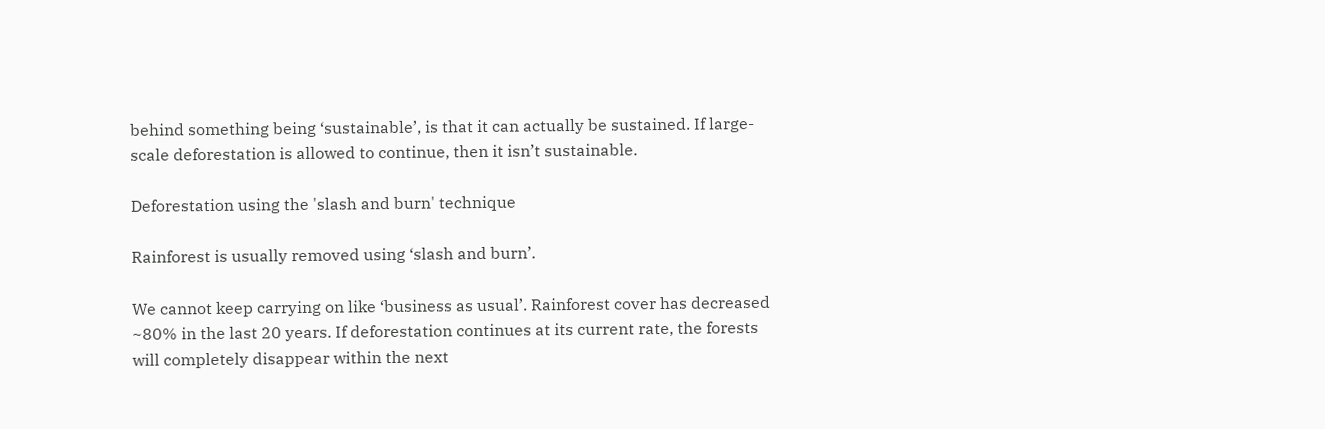behind something being ‘sustainable’, is that it can actually be sustained. If large-scale deforestation is allowed to continue, then it isn’t sustainable.

Deforestation using the 'slash and burn' technique

Rainforest is usually removed using ‘slash and burn’.

We cannot keep carrying on like ‘business as usual’. Rainforest cover has decreased ~80% in the last 20 years. If deforestation continues at its current rate, the forests will completely disappear within the next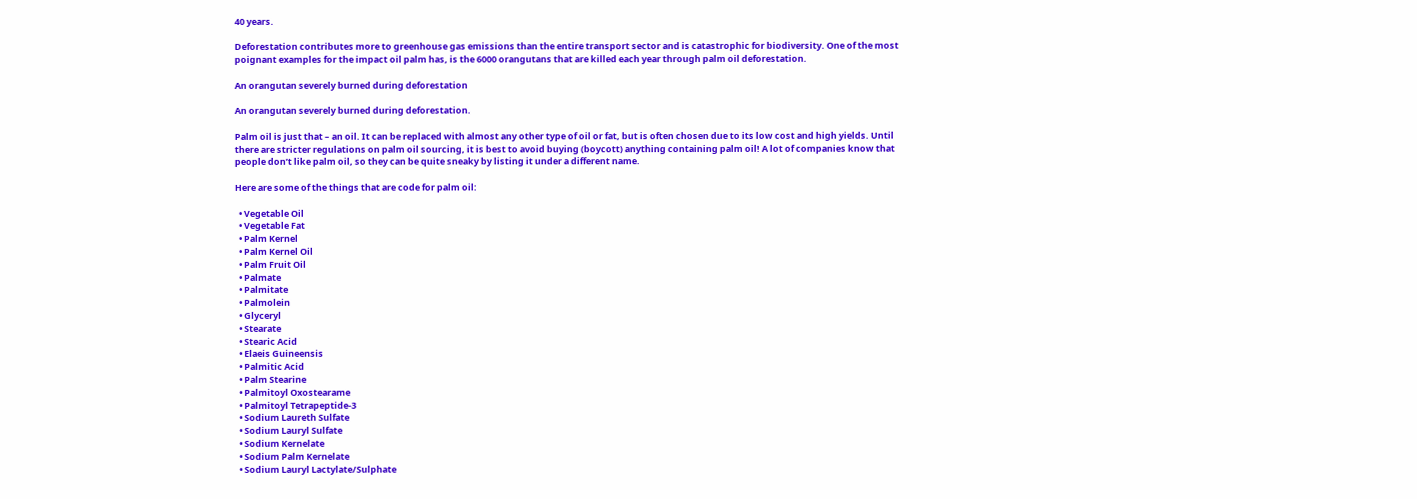40 years.

Deforestation contributes more to greenhouse gas emissions than the entire transport sector and is catastrophic for biodiversity. One of the most poignant examples for the impact oil palm has, is the 6000 orangutans that are killed each year through palm oil deforestation.

An orangutan severely burned during deforestation

An orangutan severely burned during deforestation.

Palm oil is just that – an oil. It can be replaced with almost any other type of oil or fat, but is often chosen due to its low cost and high yields. Until there are stricter regulations on palm oil sourcing, it is best to avoid buying (boycott) anything containing palm oil! A lot of companies know that people don’t like palm oil, so they can be quite sneaky by listing it under a different name.

Here are some of the things that are code for palm oil:

  • Vegetable Oil
  • Vegetable Fat
  • Palm Kernel
  • Palm Kernel Oil
  • Palm Fruit Oil
  • Palmate
  • Palmitate
  • Palmolein
  • Glyceryl
  • Stearate
  • Stearic Acid
  • Elaeis Guineensis
  • Palmitic Acid
  • Palm Stearine
  • Palmitoyl Oxostearame
  • Palmitoyl Tetrapeptide-3
  • Sodium Laureth Sulfate
  • Sodium Lauryl Sulfate
  • Sodium Kernelate
  • Sodium Palm Kernelate
  • Sodium Lauryl Lactylate/Sulphate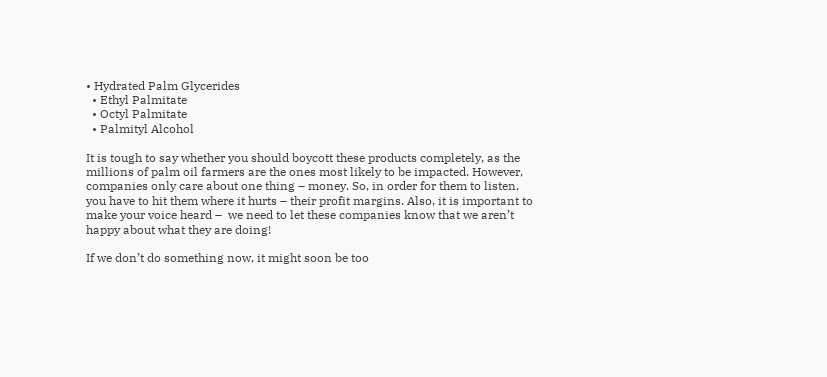• Hydrated Palm Glycerides
  • Ethyl Palmitate
  • Octyl Palmitate
  • Palmityl Alcohol

It is tough to say whether you should boycott these products completely, as the millions of palm oil farmers are the ones most likely to be impacted. However, companies only care about one thing – money. So, in order for them to listen, you have to hit them where it hurts – their profit margins. Also, it is important to make your voice heard –  we need to let these companies know that we aren’t happy about what they are doing!

If we don’t do something now, it might soon be too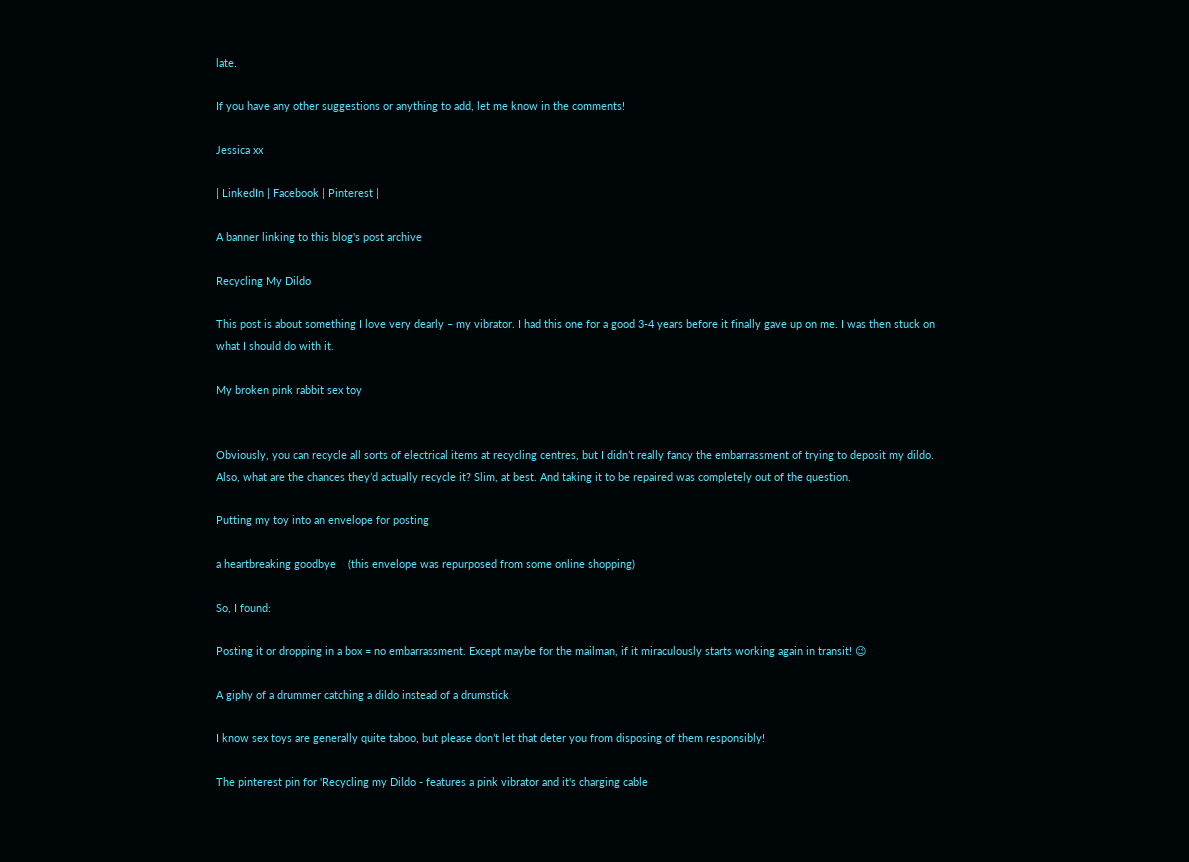late.

If you have any other suggestions or anything to add, let me know in the comments!

Jessica xx

| LinkedIn | Facebook | Pinterest |

A banner linking to this blog's post archive

Recycling My Dildo

This post is about something I love very dearly – my vibrator. I had this one for a good 3-4 years before it finally gave up on me. I was then stuck on what I should do with it.

My broken pink rabbit sex toy


Obviously, you can recycle all sorts of electrical items at recycling centres, but I didn’t really fancy the embarrassment of trying to deposit my dildo. Also, what are the chances they’d actually recycle it? Slim, at best. And taking it to be repaired was completely out of the question.

Putting my toy into an envelope for posting

a heartbreaking goodbye    (this envelope was repurposed from some online shopping)

So, I found:

Posting it or dropping in a box = no embarrassment. Except maybe for the mailman, if it miraculously starts working again in transit! 😉

A giphy of a drummer catching a dildo instead of a drumstick

I know sex toys are generally quite taboo, but please don’t let that deter you from disposing of them responsibly!

The pinterest pin for 'Recycling my Dildo - features a pink vibrator and it's charging cable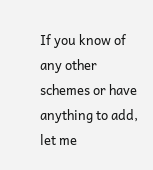If you know of any other schemes or have anything to add, let me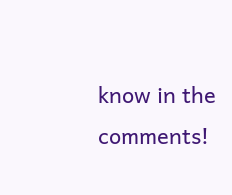know in the comments!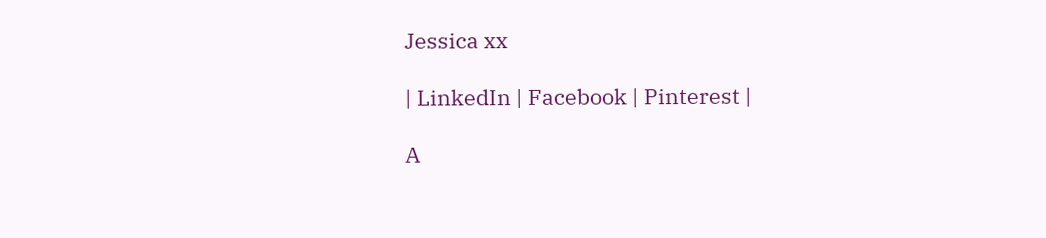Jessica xx

| LinkedIn | Facebook | Pinterest |

A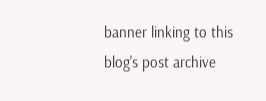banner linking to this blog's post archive